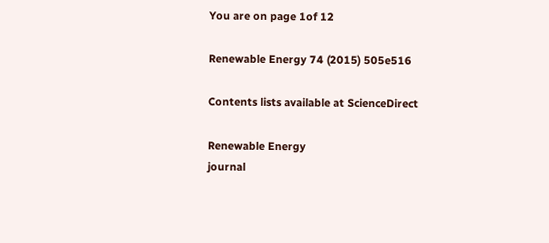You are on page 1of 12

Renewable Energy 74 (2015) 505e516

Contents lists available at ScienceDirect

Renewable Energy
journal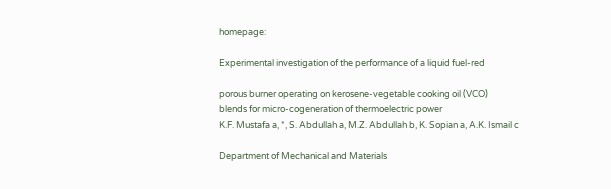homepage:

Experimental investigation of the performance of a liquid fuel-red

porous burner operating on kerosene-vegetable cooking oil (VCO)
blends for micro-cogeneration of thermoelectric power
K.F. Mustafa a, *, S. Abdullah a, M.Z. Abdullah b, K. Sopian a, A.K. Ismail c

Department of Mechanical and Materials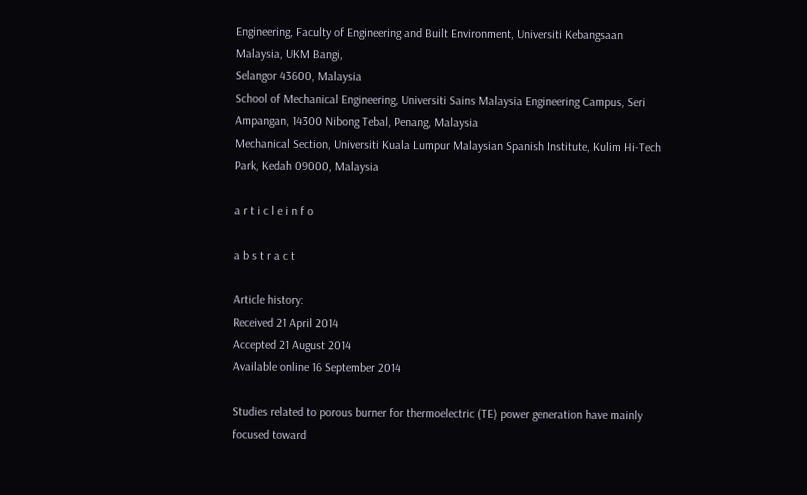Engineering, Faculty of Engineering and Built Environment, Universiti Kebangsaan Malaysia, UKM Bangi,
Selangor 43600, Malaysia
School of Mechanical Engineering, Universiti Sains Malaysia Engineering Campus, Seri Ampangan, 14300 Nibong Tebal, Penang, Malaysia
Mechanical Section, Universiti Kuala Lumpur Malaysian Spanish Institute, Kulim Hi-Tech Park, Kedah 09000, Malaysia

a r t i c l e i n f o

a b s t r a c t

Article history:
Received 21 April 2014
Accepted 21 August 2014
Available online 16 September 2014

Studies related to porous burner for thermoelectric (TE) power generation have mainly focused toward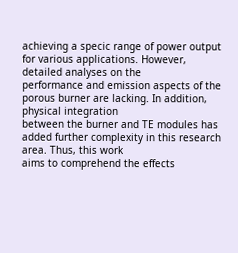achieving a specic range of power output for various applications. However, detailed analyses on the
performance and emission aspects of the porous burner are lacking. In addition, physical integration
between the burner and TE modules has added further complexity in this research area. Thus, this work
aims to comprehend the effects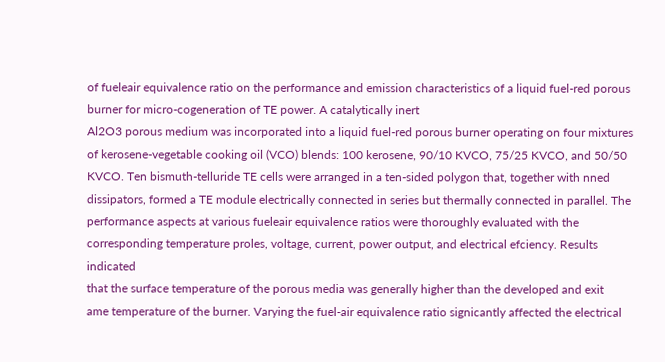of fueleair equivalence ratio on the performance and emission characteristics of a liquid fuel-red porous burner for micro-cogeneration of TE power. A catalytically inert
Al2O3 porous medium was incorporated into a liquid fuel-red porous burner operating on four mixtures
of kerosene-vegetable cooking oil (VCO) blends: 100 kerosene, 90/10 KVCO, 75/25 KVCO, and 50/50
KVCO. Ten bismuth-telluride TE cells were arranged in a ten-sided polygon that, together with nned
dissipators, formed a TE module electrically connected in series but thermally connected in parallel. The
performance aspects at various fueleair equivalence ratios were thoroughly evaluated with the corresponding temperature proles, voltage, current, power output, and electrical efciency. Results indicated
that the surface temperature of the porous media was generally higher than the developed and exit
ame temperature of the burner. Varying the fuel-air equivalence ratio signicantly affected the electrical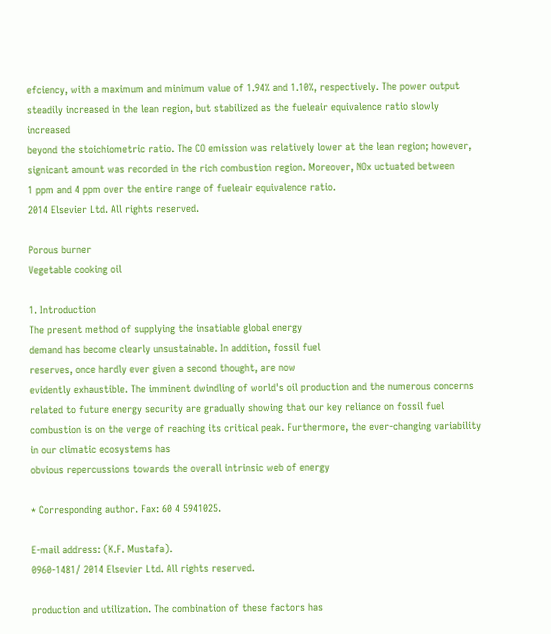efciency, with a maximum and minimum value of 1.94% and 1.10%, respectively. The power output
steadily increased in the lean region, but stabilized as the fueleair equivalence ratio slowly increased
beyond the stoichiometric ratio. The CO emission was relatively lower at the lean region; however,
signicant amount was recorded in the rich combustion region. Moreover, NOx uctuated between
1 ppm and 4 ppm over the entire range of fueleair equivalence ratio.
2014 Elsevier Ltd. All rights reserved.

Porous burner
Vegetable cooking oil

1. Introduction
The present method of supplying the insatiable global energy
demand has become clearly unsustainable. In addition, fossil fuel
reserves, once hardly ever given a second thought, are now
evidently exhaustible. The imminent dwindling of world's oil production and the numerous concerns related to future energy security are gradually showing that our key reliance on fossil fuel
combustion is on the verge of reaching its critical peak. Furthermore, the ever-changing variability in our climatic ecosystems has
obvious repercussions towards the overall intrinsic web of energy

* Corresponding author. Fax: 60 4 5941025.

E-mail address: (K.F. Mustafa).
0960-1481/ 2014 Elsevier Ltd. All rights reserved.

production and utilization. The combination of these factors has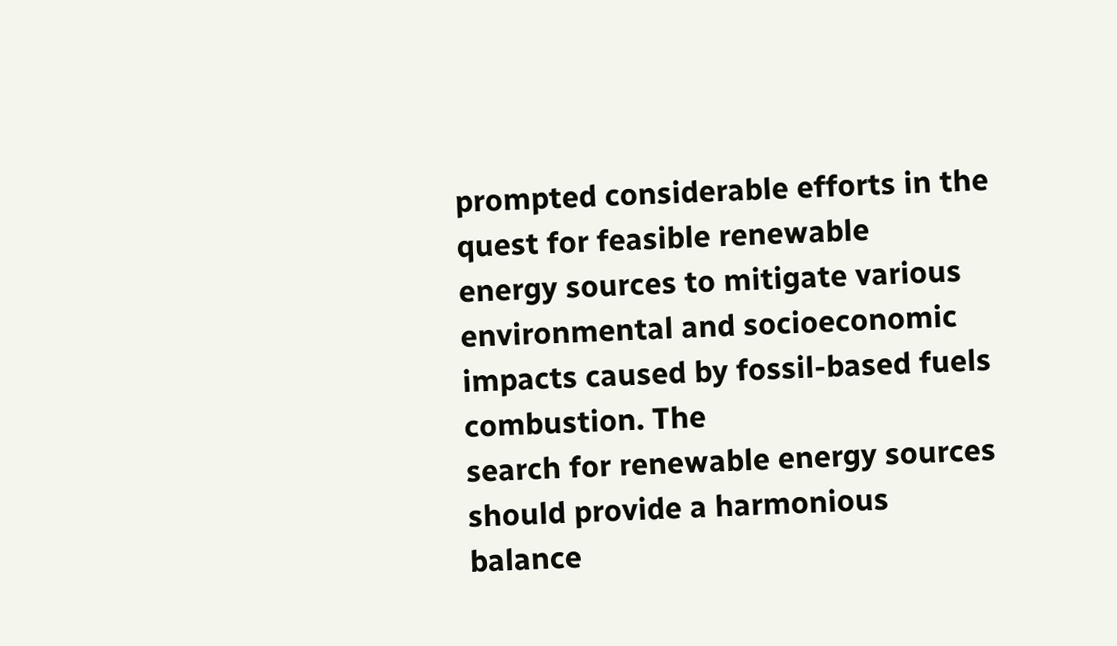prompted considerable efforts in the quest for feasible renewable
energy sources to mitigate various environmental and socioeconomic impacts caused by fossil-based fuels combustion. The
search for renewable energy sources should provide a harmonious
balance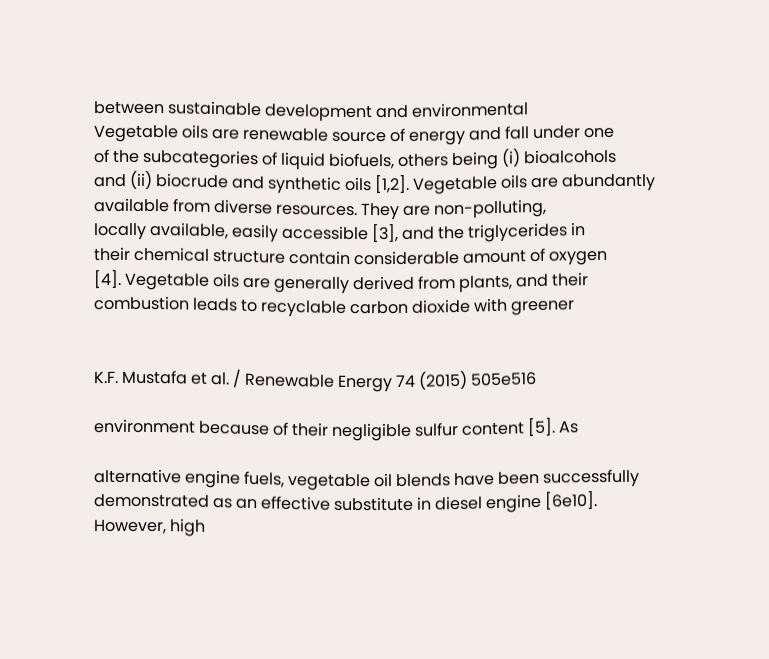between sustainable development and environmental
Vegetable oils are renewable source of energy and fall under one
of the subcategories of liquid biofuels, others being (i) bioalcohols
and (ii) biocrude and synthetic oils [1,2]. Vegetable oils are abundantly available from diverse resources. They are non-polluting,
locally available, easily accessible [3], and the triglycerides in
their chemical structure contain considerable amount of oxygen
[4]. Vegetable oils are generally derived from plants, and their
combustion leads to recyclable carbon dioxide with greener


K.F. Mustafa et al. / Renewable Energy 74 (2015) 505e516

environment because of their negligible sulfur content [5]. As

alternative engine fuels, vegetable oil blends have been successfully
demonstrated as an effective substitute in diesel engine [6e10].
However, high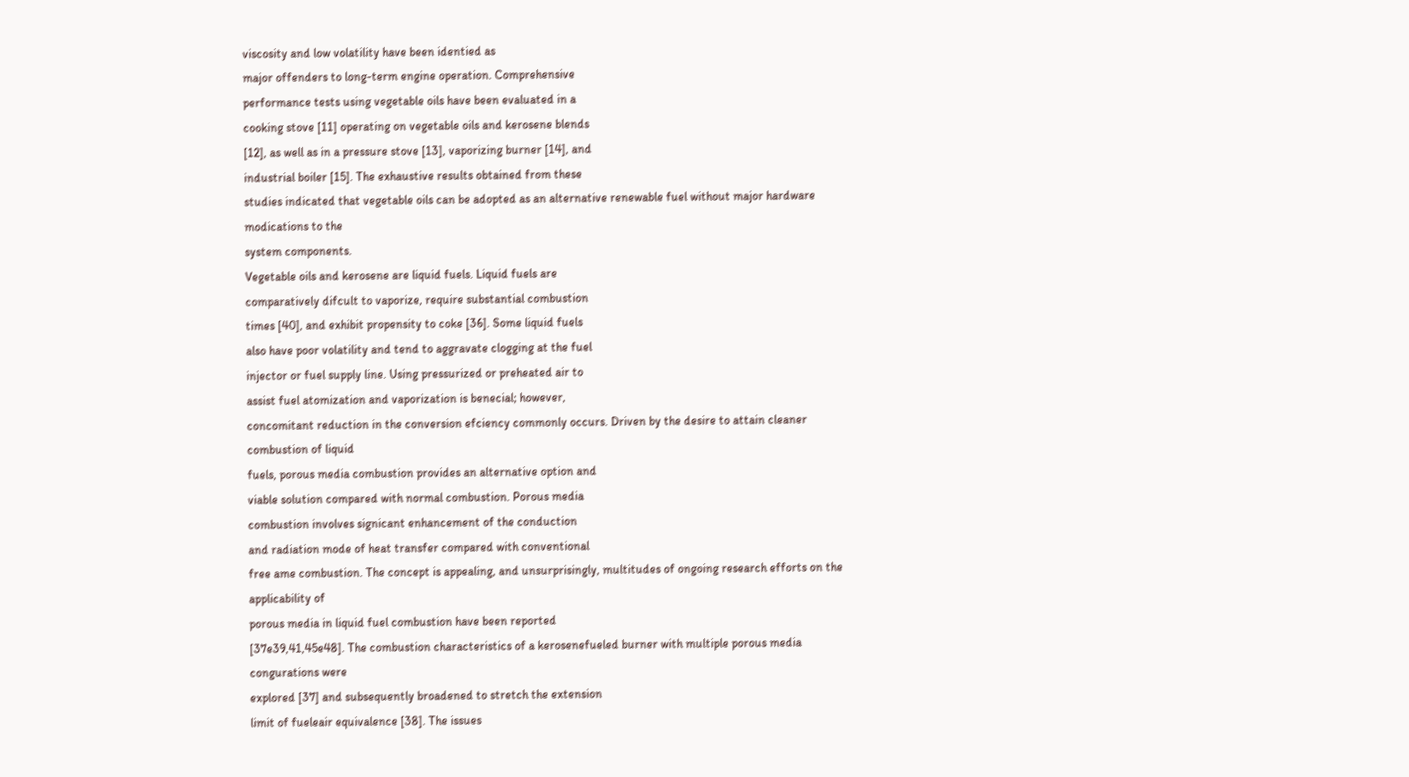viscosity and low volatility have been identied as
major offenders to long-term engine operation. Comprehensive
performance tests using vegetable oils have been evaluated in a
cooking stove [11] operating on vegetable oils and kerosene blends
[12], as well as in a pressure stove [13], vaporizing burner [14], and
industrial boiler [15]. The exhaustive results obtained from these
studies indicated that vegetable oils can be adopted as an alternative renewable fuel without major hardware modications to the
system components.
Vegetable oils and kerosene are liquid fuels. Liquid fuels are
comparatively difcult to vaporize, require substantial combustion
times [40], and exhibit propensity to coke [36]. Some liquid fuels
also have poor volatility and tend to aggravate clogging at the fuel
injector or fuel supply line. Using pressurized or preheated air to
assist fuel atomization and vaporization is benecial; however,
concomitant reduction in the conversion efciency commonly occurs. Driven by the desire to attain cleaner combustion of liquid
fuels, porous media combustion provides an alternative option and
viable solution compared with normal combustion. Porous media
combustion involves signicant enhancement of the conduction
and radiation mode of heat transfer compared with conventional
free ame combustion. The concept is appealing, and unsurprisingly, multitudes of ongoing research efforts on the applicability of
porous media in liquid fuel combustion have been reported
[37e39,41,45e48]. The combustion characteristics of a kerosenefueled burner with multiple porous media congurations were
explored [37] and subsequently broadened to stretch the extension
limit of fueleair equivalence [38]. The issues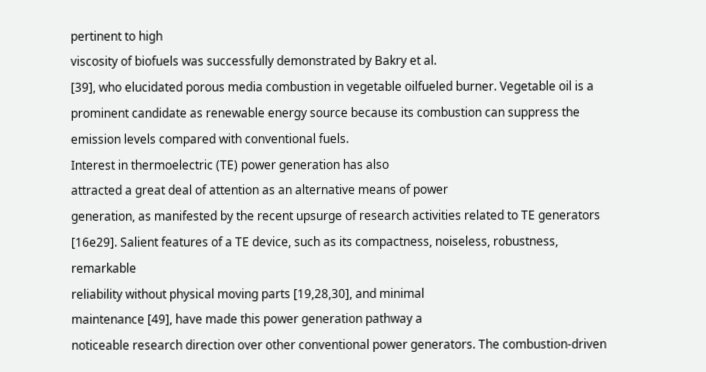pertinent to high
viscosity of biofuels was successfully demonstrated by Bakry et al.
[39], who elucidated porous media combustion in vegetable oilfueled burner. Vegetable oil is a prominent candidate as renewable energy source because its combustion can suppress the
emission levels compared with conventional fuels.
Interest in thermoelectric (TE) power generation has also
attracted a great deal of attention as an alternative means of power
generation, as manifested by the recent upsurge of research activities related to TE generators [16e29]. Salient features of a TE device, such as its compactness, noiseless, robustness, remarkable
reliability without physical moving parts [19,28,30], and minimal
maintenance [49], have made this power generation pathway a
noticeable research direction over other conventional power generators. The combustion-driven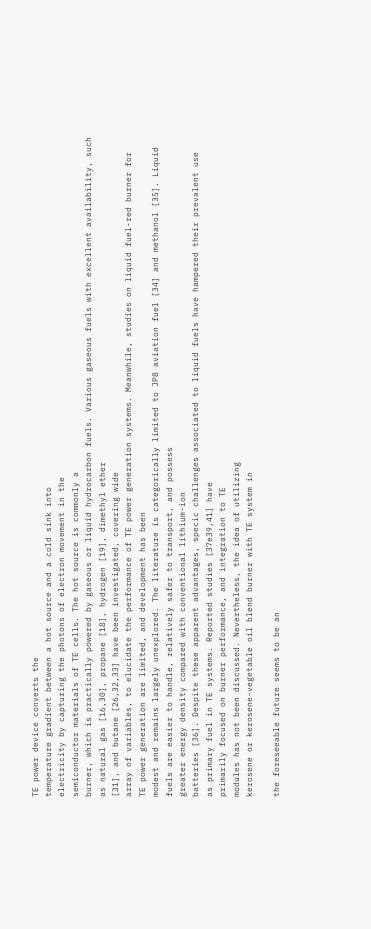TE power device converts the
temperature gradient between a hot source and a cold sink into
electricity by capturing the photons of electron movement in the
semiconductor materials of TE cells. The hot source is commonly a
burner, which is practically powered by gaseous or liquid hydrocarbon fuels. Various gaseous fuels with excellent availability, such
as natural gas [16,30], propane [18], hydrogen [19], dimethyl ether
[31], and butane [26,32,33] have been investigated, covering wide
array of variables, to elucidate the performance of TE power generation systems. Meanwhile, studies on liquid fuel-red burner for
TE power generation are limited, and development has been
modest and remains largely unexplored. The literature is categorically limited to JP8 aviation fuel [34] and methanol [35]. Liquid
fuels are easier to handle, relatively safer to transport, and possess
greater energy density compared with conventional lithium-ion
batteries [36]. Despite these apparent advantages, specic challenges associated to liquid fuels have hampered their prevalent use
as primary fuel in TE systems. Reported studies [37e39,41] have
primarily focused on burner performance, and integration to TE
modules has not been discussed. Nevertheless, the idea of utilizing
kerosene or kerosene-vegetable oil blend burner with TE system in

the foreseeable future seems to be an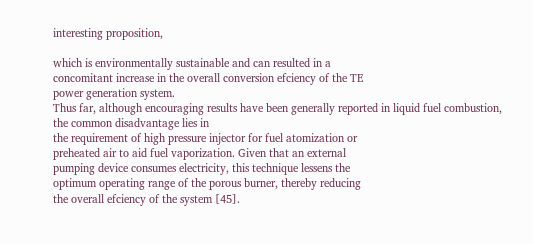interesting proposition,

which is environmentally sustainable and can resulted in a
concomitant increase in the overall conversion efciency of the TE
power generation system.
Thus far, although encouraging results have been generally reported in liquid fuel combustion, the common disadvantage lies in
the requirement of high pressure injector for fuel atomization or
preheated air to aid fuel vaporization. Given that an external
pumping device consumes electricity, this technique lessens the
optimum operating range of the porous burner, thereby reducing
the overall efciency of the system [45].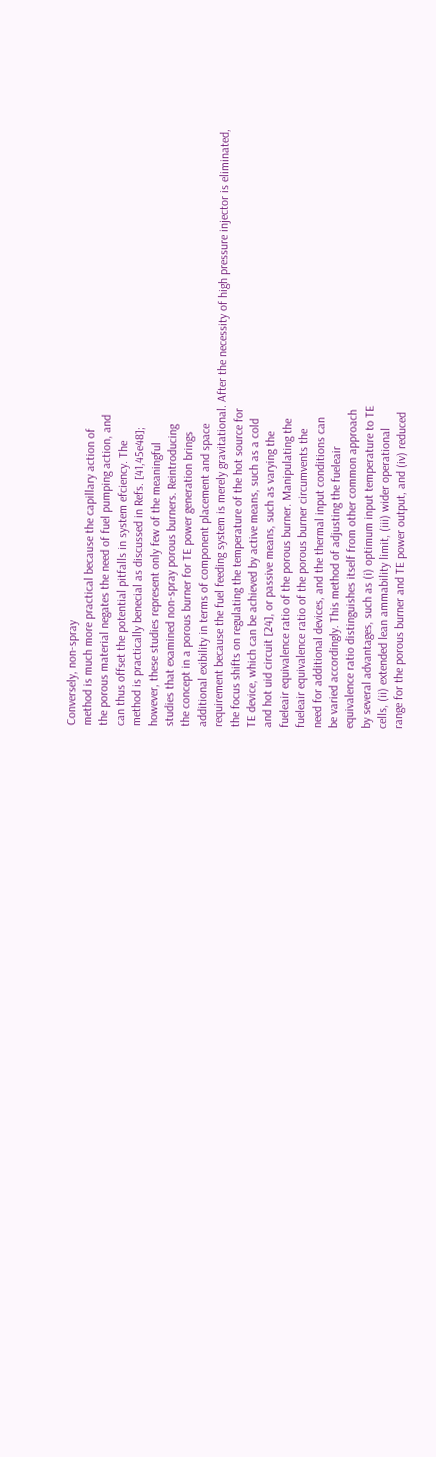Conversely, non-spray
method is much more practical because the capillary action of
the porous material negates the need of fuel pumping action, and
can thus offset the potential pitfalls in system efciency. The
method is practically benecial as discussed in Refs. [41,45e48];
however, these studies represent only few of the meaningful
studies that examined non-spray porous burners. Reintroducing
the concept in a porous burner for TE power generation brings
additional exibility in terms of component placement and space
requirement because the fuel feeding system is merely gravitational. After the necessity of high pressure injector is eliminated,
the focus shifts on regulating the temperature of the hot source for
TE device, which can be achieved by active means, such as a cold
and hot uid circuit [24], or passive means, such as varying the
fueleair equivalence ratio of the porous burner. Manipulating the
fueleair equivalence ratio of the porous burner circumvents the
need for additional devices, and the thermal input conditions can
be varied accordingly. This method of adjusting the fueleair
equivalence ratio distinguishes itself from other common approach
by several advantages, such as (i) optimum input temperature to TE
cells, (ii) extended lean ammability limit, (iii) wider operational
range for the porous burner and TE power output, and (iv) reduced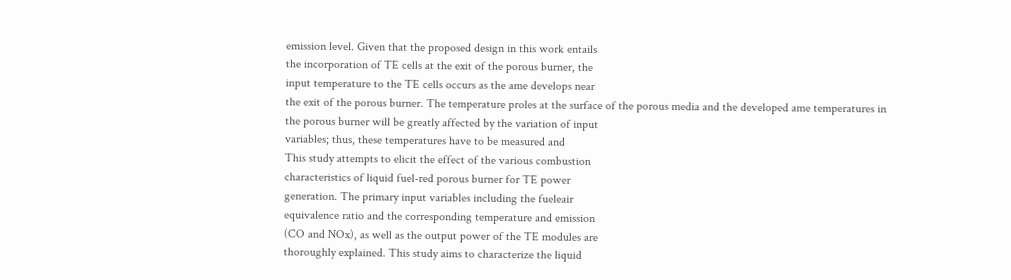emission level. Given that the proposed design in this work entails
the incorporation of TE cells at the exit of the porous burner, the
input temperature to the TE cells occurs as the ame develops near
the exit of the porous burner. The temperature proles at the surface of the porous media and the developed ame temperatures in
the porous burner will be greatly affected by the variation of input
variables; thus, these temperatures have to be measured and
This study attempts to elicit the effect of the various combustion
characteristics of liquid fuel-red porous burner for TE power
generation. The primary input variables including the fueleair
equivalence ratio and the corresponding temperature and emission
(CO and NOx), as well as the output power of the TE modules are
thoroughly explained. This study aims to characterize the liquid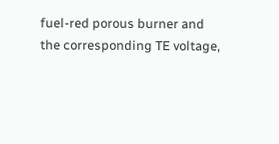fuel-red porous burner and the corresponding TE voltage,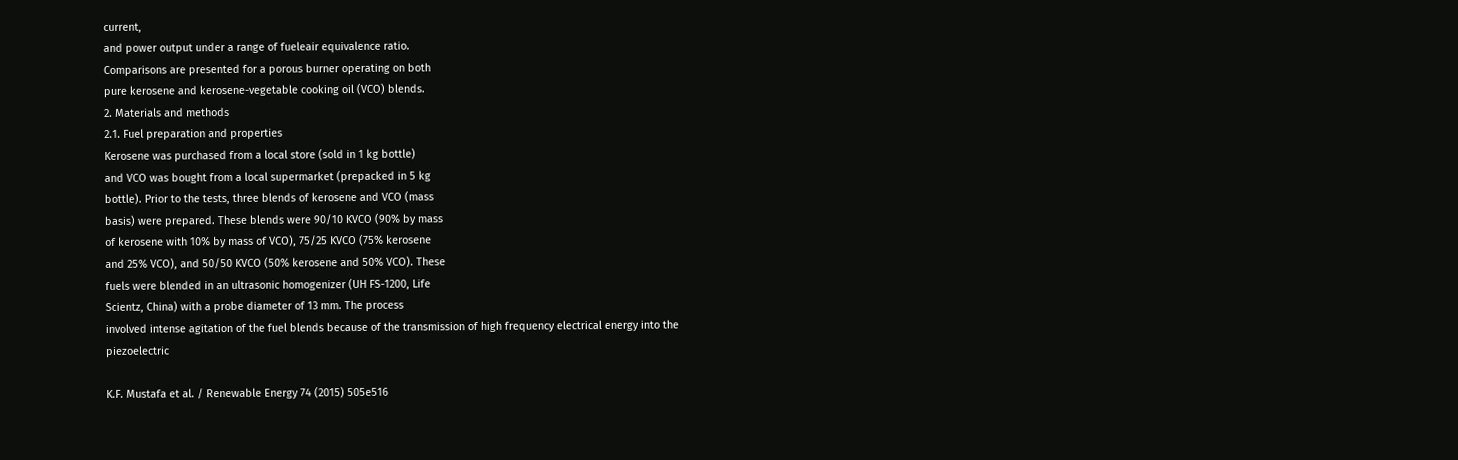current,
and power output under a range of fueleair equivalence ratio.
Comparisons are presented for a porous burner operating on both
pure kerosene and kerosene-vegetable cooking oil (VCO) blends.
2. Materials and methods
2.1. Fuel preparation and properties
Kerosene was purchased from a local store (sold in 1 kg bottle)
and VCO was bought from a local supermarket (prepacked in 5 kg
bottle). Prior to the tests, three blends of kerosene and VCO (mass
basis) were prepared. These blends were 90/10 KVCO (90% by mass
of kerosene with 10% by mass of VCO), 75/25 KVCO (75% kerosene
and 25% VCO), and 50/50 KVCO (50% kerosene and 50% VCO). These
fuels were blended in an ultrasonic homogenizer (UH FS-1200, Life
Scientz, China) with a probe diameter of 13 mm. The process
involved intense agitation of the fuel blends because of the transmission of high frequency electrical energy into the piezoelectric

K.F. Mustafa et al. / Renewable Energy 74 (2015) 505e516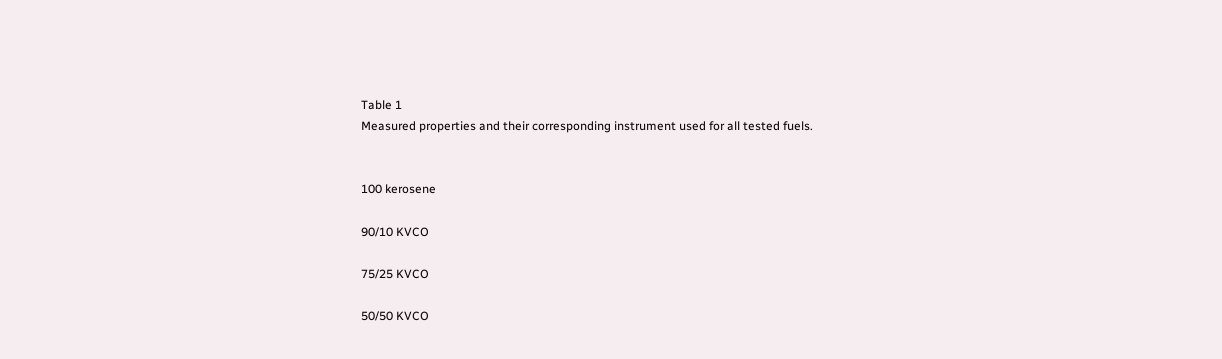Table 1
Measured properties and their corresponding instrument used for all tested fuels.


100 kerosene

90/10 KVCO

75/25 KVCO

50/50 KVCO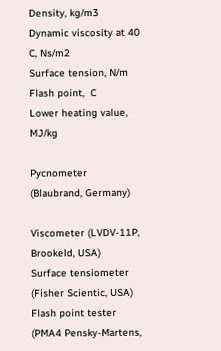Density, kg/m3
Dynamic viscosity at 40  C, Ns/m2
Surface tension, N/m
Flash point,  C
Lower heating value, MJ/kg

Pycnometer (Blaubrand, Germany)

Viscometer (LVDV-11P, Brookeld, USA)
Surface tensiometer (Fisher Scientic, USA)
Flash point tester (PMA4 Pensky-Martens,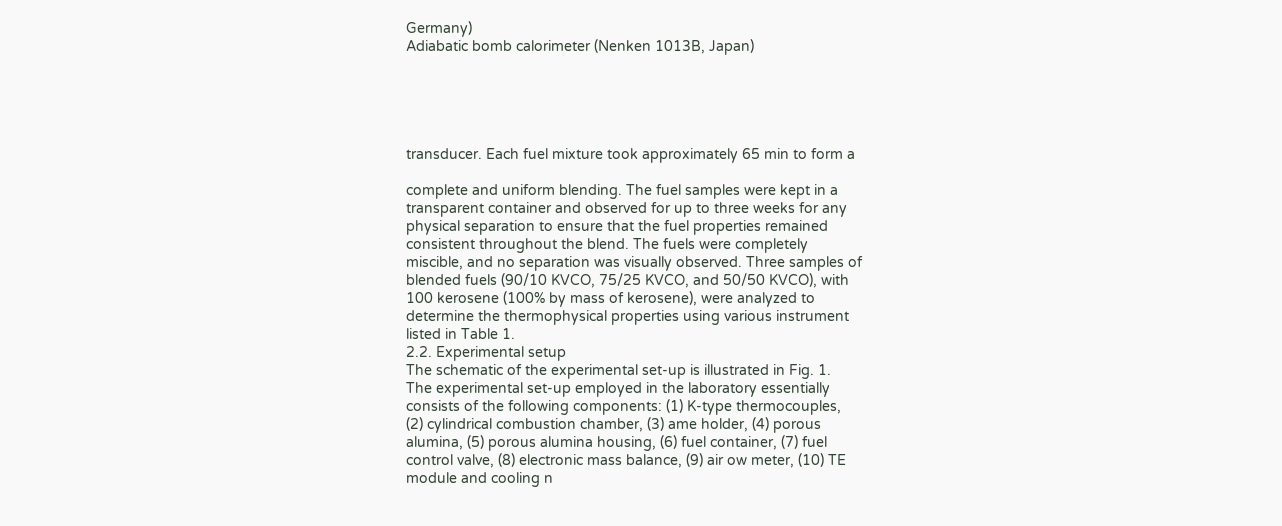Germany)
Adiabatic bomb calorimeter (Nenken 1013B, Japan)





transducer. Each fuel mixture took approximately 65 min to form a

complete and uniform blending. The fuel samples were kept in a
transparent container and observed for up to three weeks for any
physical separation to ensure that the fuel properties remained
consistent throughout the blend. The fuels were completely
miscible, and no separation was visually observed. Three samples of
blended fuels (90/10 KVCO, 75/25 KVCO, and 50/50 KVCO), with
100 kerosene (100% by mass of kerosene), were analyzed to
determine the thermophysical properties using various instrument
listed in Table 1.
2.2. Experimental setup
The schematic of the experimental set-up is illustrated in Fig. 1.
The experimental set-up employed in the laboratory essentially
consists of the following components: (1) K-type thermocouples,
(2) cylindrical combustion chamber, (3) ame holder, (4) porous
alumina, (5) porous alumina housing, (6) fuel container, (7) fuel
control valve, (8) electronic mass balance, (9) air ow meter, (10) TE
module and cooling n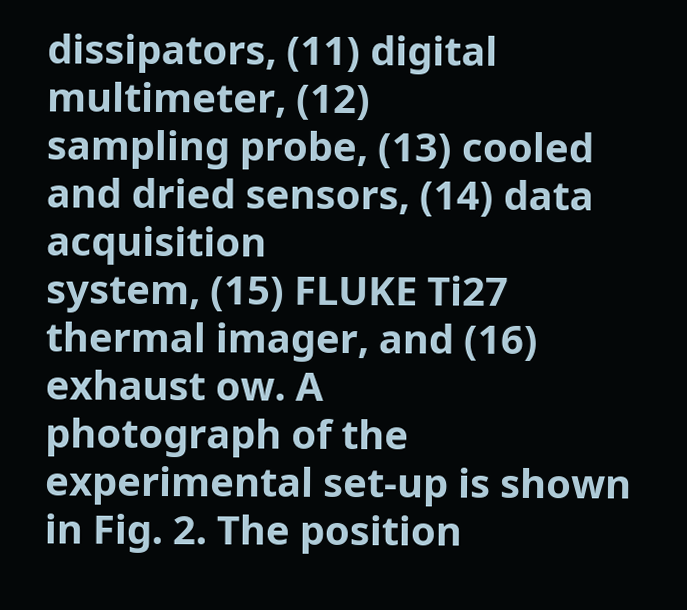dissipators, (11) digital multimeter, (12)
sampling probe, (13) cooled and dried sensors, (14) data acquisition
system, (15) FLUKE Ti27 thermal imager, and (16) exhaust ow. A
photograph of the experimental set-up is shown in Fig. 2. The position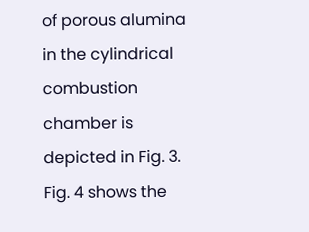of porous alumina in the cylindrical combustion chamber is
depicted in Fig. 3.
Fig. 4 shows the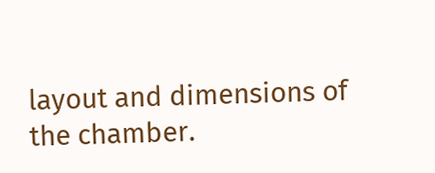layout and dimensions of the chamber.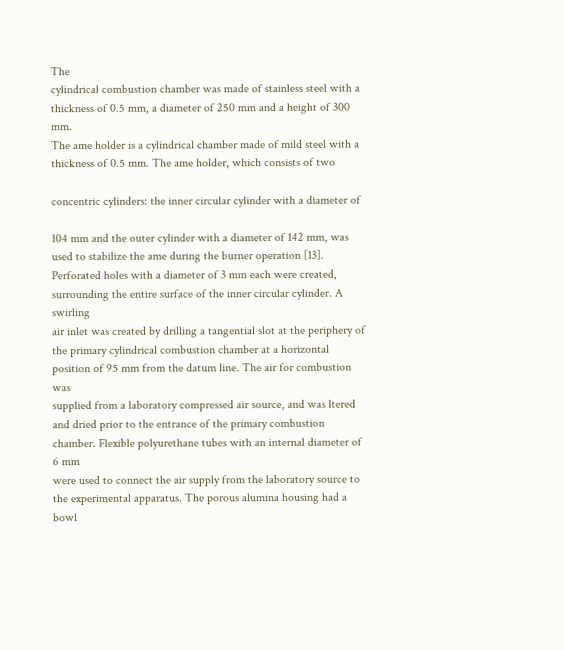The
cylindrical combustion chamber was made of stainless steel with a
thickness of 0.5 mm, a diameter of 250 mm and a height of 300 mm.
The ame holder is a cylindrical chamber made of mild steel with a
thickness of 0.5 mm. The ame holder, which consists of two

concentric cylinders: the inner circular cylinder with a diameter of

104 mm and the outer cylinder with a diameter of 142 mm, was
used to stabilize the ame during the burner operation [13].
Perforated holes with a diameter of 3 mm each were created, surrounding the entire surface of the inner circular cylinder. A swirling
air inlet was created by drilling a tangential slot at the periphery of
the primary cylindrical combustion chamber at a horizontal position of 95 mm from the datum line. The air for combustion was
supplied from a laboratory compressed air source, and was ltered
and dried prior to the entrance of the primary combustion chamber. Flexible polyurethane tubes with an internal diameter of 6 mm
were used to connect the air supply from the laboratory source to
the experimental apparatus. The porous alumina housing had a
bowl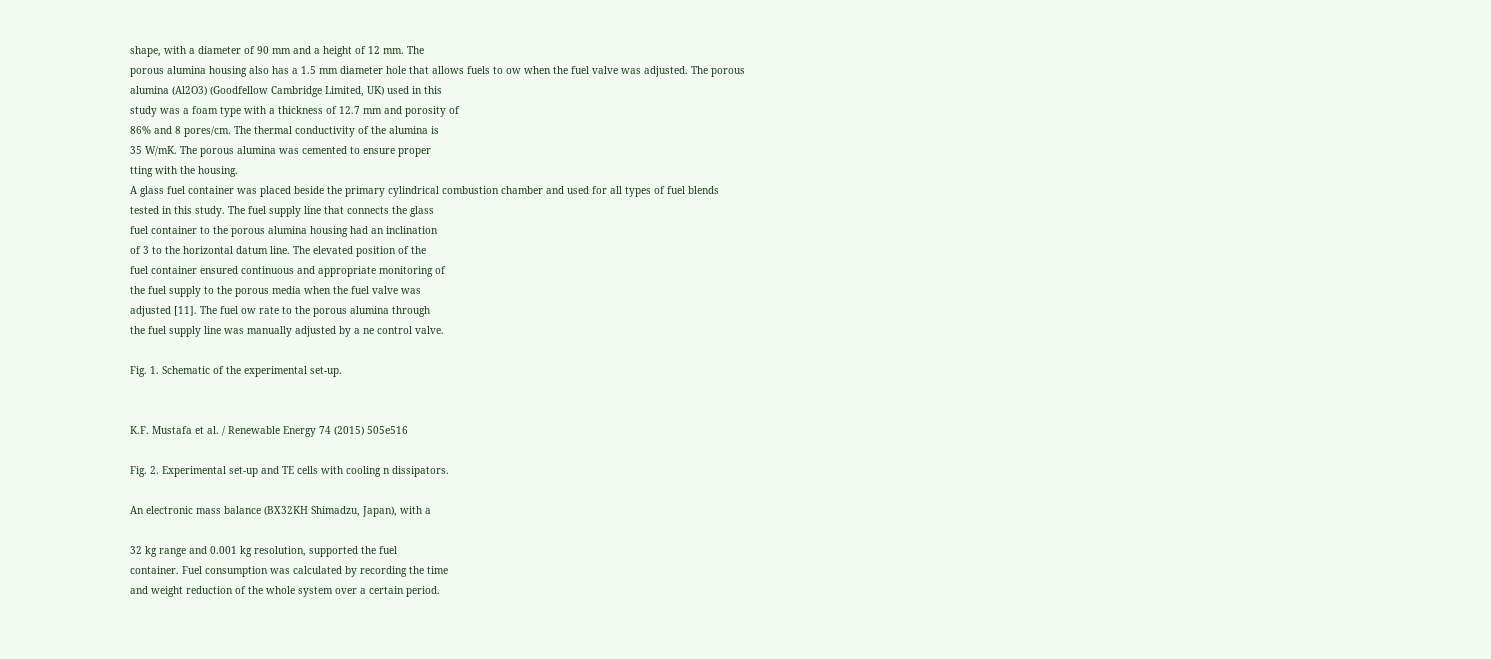shape, with a diameter of 90 mm and a height of 12 mm. The
porous alumina housing also has a 1.5 mm diameter hole that allows fuels to ow when the fuel valve was adjusted. The porous
alumina (Al2O3) (Goodfellow Cambridge Limited, UK) used in this
study was a foam type with a thickness of 12.7 mm and porosity of
86% and 8 pores/cm. The thermal conductivity of the alumina is
35 W/mK. The porous alumina was cemented to ensure proper
tting with the housing.
A glass fuel container was placed beside the primary cylindrical combustion chamber and used for all types of fuel blends
tested in this study. The fuel supply line that connects the glass
fuel container to the porous alumina housing had an inclination
of 3 to the horizontal datum line. The elevated position of the
fuel container ensured continuous and appropriate monitoring of
the fuel supply to the porous media when the fuel valve was
adjusted [11]. The fuel ow rate to the porous alumina through
the fuel supply line was manually adjusted by a ne control valve.

Fig. 1. Schematic of the experimental set-up.


K.F. Mustafa et al. / Renewable Energy 74 (2015) 505e516

Fig. 2. Experimental set-up and TE cells with cooling n dissipators.

An electronic mass balance (BX32KH Shimadzu, Japan), with a

32 kg range and 0.001 kg resolution, supported the fuel
container. Fuel consumption was calculated by recording the time
and weight reduction of the whole system over a certain period.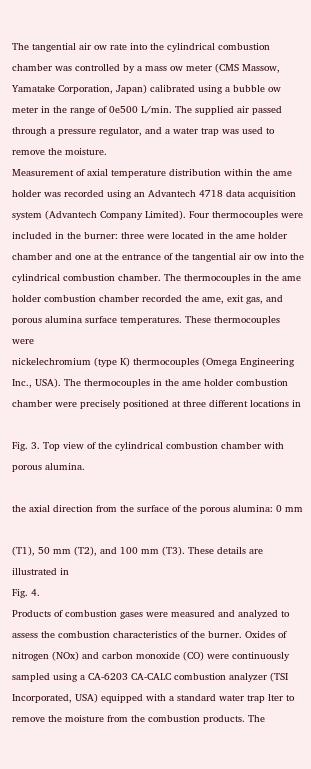The tangential air ow rate into the cylindrical combustion
chamber was controlled by a mass ow meter (CMS Massow,
Yamatake Corporation, Japan) calibrated using a bubble ow
meter in the range of 0e500 L/min. The supplied air passed
through a pressure regulator, and a water trap was used to
remove the moisture.
Measurement of axial temperature distribution within the ame
holder was recorded using an Advantech 4718 data acquisition
system (Advantech Company Limited). Four thermocouples were
included in the burner: three were located in the ame holder
chamber and one at the entrance of the tangential air ow into the
cylindrical combustion chamber. The thermocouples in the ame
holder combustion chamber recorded the ame, exit gas, and
porous alumina surface temperatures. These thermocouples were
nickelechromium (type K) thermocouples (Omega Engineering
Inc., USA). The thermocouples in the ame holder combustion
chamber were precisely positioned at three different locations in

Fig. 3. Top view of the cylindrical combustion chamber with porous alumina.

the axial direction from the surface of the porous alumina: 0 mm

(T1), 50 mm (T2), and 100 mm (T3). These details are illustrated in
Fig. 4.
Products of combustion gases were measured and analyzed to
assess the combustion characteristics of the burner. Oxides of nitrogen (NOx) and carbon monoxide (CO) were continuously
sampled using a CA-6203 CA-CALC combustion analyzer (TSI
Incorporated, USA) equipped with a standard water trap lter to
remove the moisture from the combustion products. The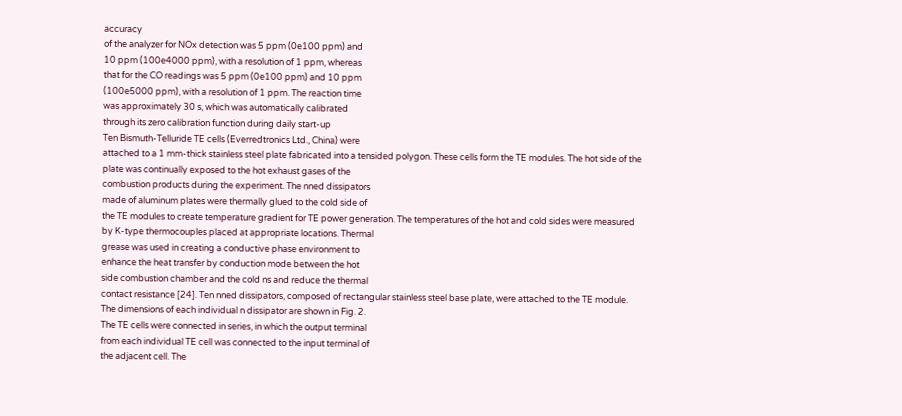accuracy
of the analyzer for NOx detection was 5 ppm (0e100 ppm) and
10 ppm (100e4000 ppm), with a resolution of 1 ppm, whereas
that for the CO readings was 5 ppm (0e100 ppm) and 10 ppm
(100e5000 ppm), with a resolution of 1 ppm. The reaction time
was approximately 30 s, which was automatically calibrated
through its zero calibration function during daily start-up
Ten Bismuth-Telluride TE cells (Everredtronics Ltd., China) were
attached to a 1 mm-thick stainless steel plate fabricated into a tensided polygon. These cells form the TE modules. The hot side of the
plate was continually exposed to the hot exhaust gases of the
combustion products during the experiment. The nned dissipators
made of aluminum plates were thermally glued to the cold side of
the TE modules to create temperature gradient for TE power generation. The temperatures of the hot and cold sides were measured
by K-type thermocouples placed at appropriate locations. Thermal
grease was used in creating a conductive phase environment to
enhance the heat transfer by conduction mode between the hot
side combustion chamber and the cold ns and reduce the thermal
contact resistance [24]. Ten nned dissipators, composed of rectangular stainless steel base plate, were attached to the TE module.
The dimensions of each individual n dissipator are shown in Fig. 2.
The TE cells were connected in series, in which the output terminal
from each individual TE cell was connected to the input terminal of
the adjacent cell. The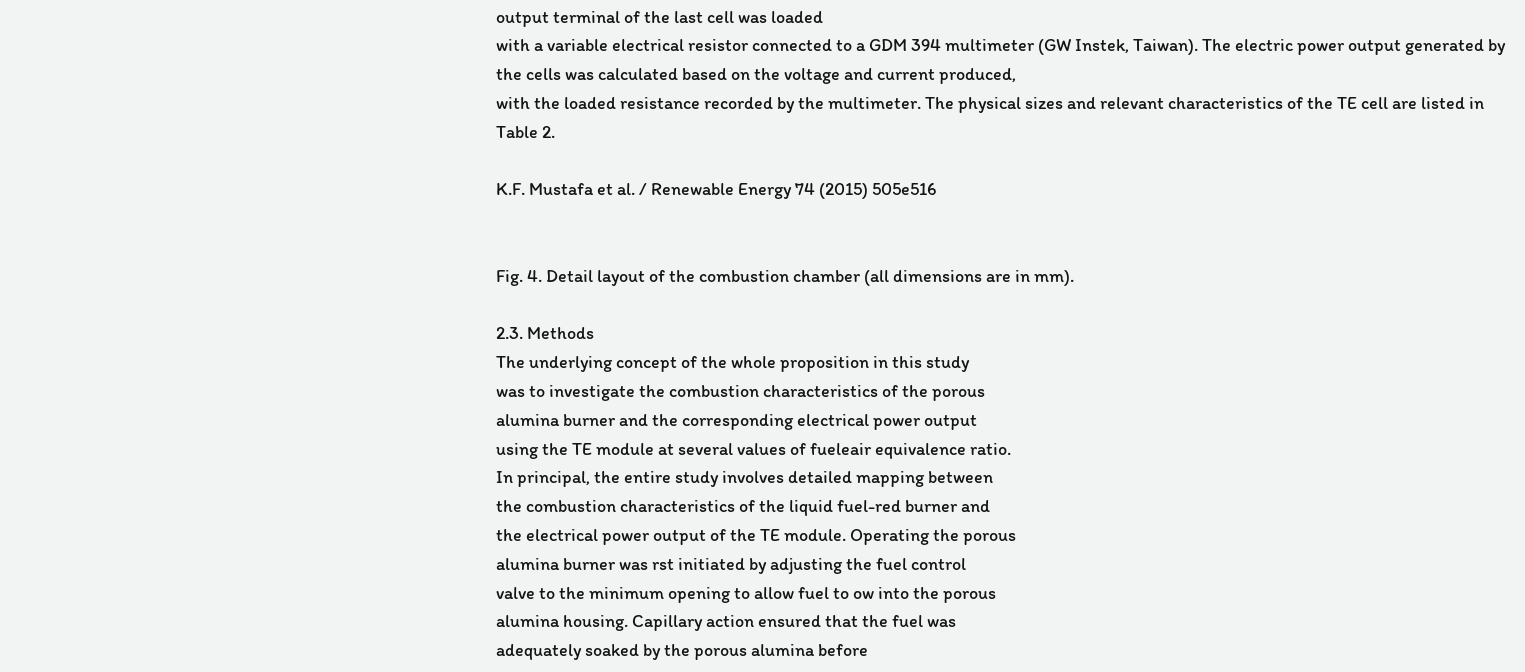output terminal of the last cell was loaded
with a variable electrical resistor connected to a GDM 394 multimeter (GW Instek, Taiwan). The electric power output generated by
the cells was calculated based on the voltage and current produced,
with the loaded resistance recorded by the multimeter. The physical sizes and relevant characteristics of the TE cell are listed in
Table 2.

K.F. Mustafa et al. / Renewable Energy 74 (2015) 505e516


Fig. 4. Detail layout of the combustion chamber (all dimensions are in mm).

2.3. Methods
The underlying concept of the whole proposition in this study
was to investigate the combustion characteristics of the porous
alumina burner and the corresponding electrical power output
using the TE module at several values of fueleair equivalence ratio.
In principal, the entire study involves detailed mapping between
the combustion characteristics of the liquid fuel-red burner and
the electrical power output of the TE module. Operating the porous
alumina burner was rst initiated by adjusting the fuel control
valve to the minimum opening to allow fuel to ow into the porous
alumina housing. Capillary action ensured that the fuel was
adequately soaked by the porous alumina before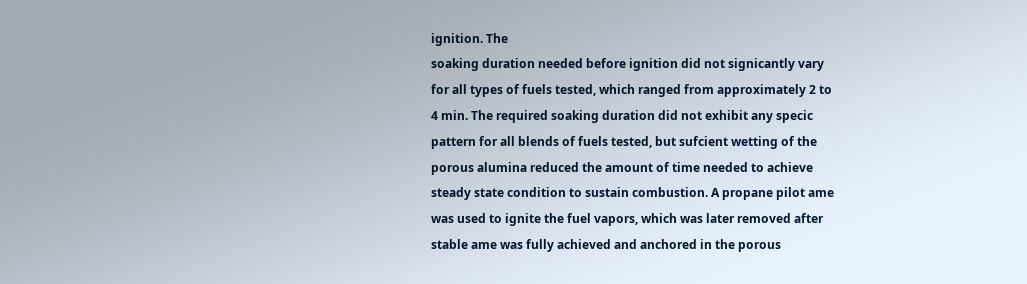ignition. The
soaking duration needed before ignition did not signicantly vary
for all types of fuels tested, which ranged from approximately 2 to
4 min. The required soaking duration did not exhibit any specic
pattern for all blends of fuels tested, but sufcient wetting of the
porous alumina reduced the amount of time needed to achieve
steady state condition to sustain combustion. A propane pilot ame
was used to ignite the fuel vapors, which was later removed after
stable ame was fully achieved and anchored in the porous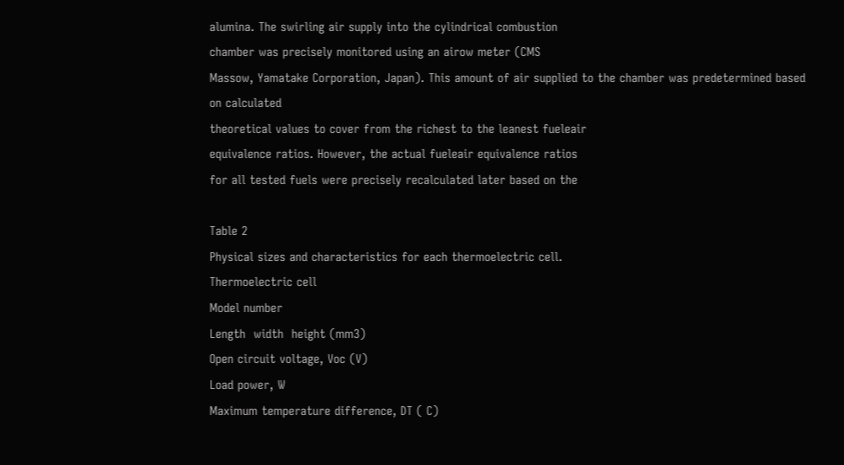alumina. The swirling air supply into the cylindrical combustion
chamber was precisely monitored using an airow meter (CMS
Massow, Yamatake Corporation, Japan). This amount of air supplied to the chamber was predetermined based on calculated
theoretical values to cover from the richest to the leanest fueleair
equivalence ratios. However, the actual fueleair equivalence ratios
for all tested fuels were precisely recalculated later based on the

Table 2
Physical sizes and characteristics for each thermoelectric cell.
Thermoelectric cell
Model number
Length  width  height (mm3)
Open circuit voltage, Voc (V)
Load power, W
Maximum temperature difference, DT ( C)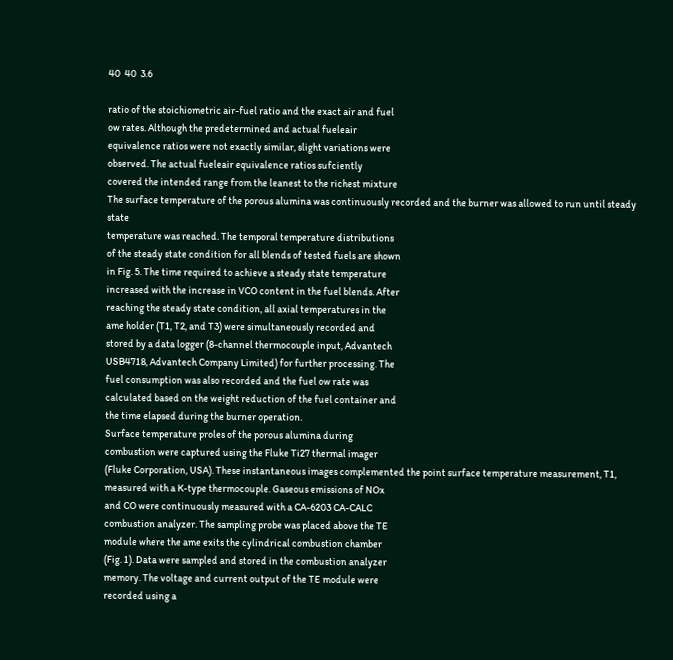40  40  3.6

ratio of the stoichiometric air-fuel ratio and the exact air and fuel
ow rates. Although the predetermined and actual fueleair
equivalence ratios were not exactly similar, slight variations were
observed. The actual fueleair equivalence ratios sufciently
covered the intended range from the leanest to the richest mixture
The surface temperature of the porous alumina was continuously recorded and the burner was allowed to run until steady state
temperature was reached. The temporal temperature distributions
of the steady state condition for all blends of tested fuels are shown
in Fig. 5. The time required to achieve a steady state temperature
increased with the increase in VCO content in the fuel blends. After
reaching the steady state condition, all axial temperatures in the
ame holder (T1, T2, and T3) were simultaneously recorded and
stored by a data logger (8-channel thermocouple input, Advantech
USB4718, Advantech Company Limited) for further processing. The
fuel consumption was also recorded and the fuel ow rate was
calculated based on the weight reduction of the fuel container and
the time elapsed during the burner operation.
Surface temperature proles of the porous alumina during
combustion were captured using the Fluke Ti27 thermal imager
(Fluke Corporation, USA). These instantaneous images complemented the point surface temperature measurement, T1,
measured with a K-type thermocouple. Gaseous emissions of NOx
and CO were continuously measured with a CA-6203 CA-CALC
combustion analyzer. The sampling probe was placed above the TE
module where the ame exits the cylindrical combustion chamber
(Fig. 1). Data were sampled and stored in the combustion analyzer
memory. The voltage and current output of the TE module were
recorded using a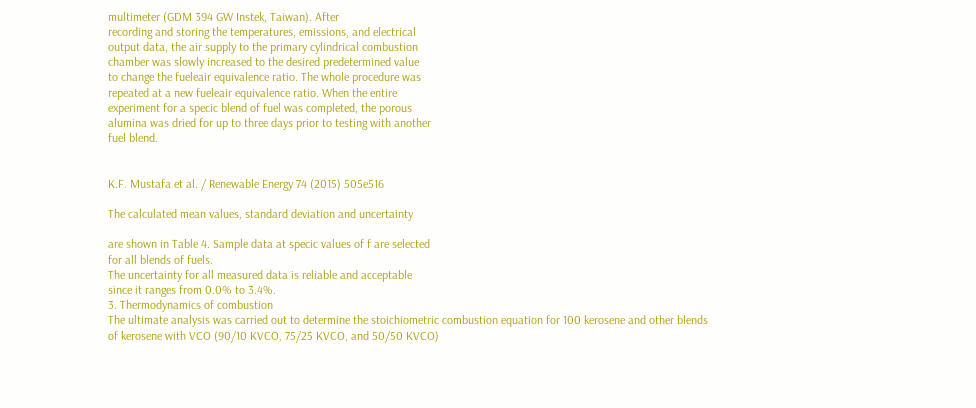multimeter (GDM 394 GW Instek, Taiwan). After
recording and storing the temperatures, emissions, and electrical
output data, the air supply to the primary cylindrical combustion
chamber was slowly increased to the desired predetermined value
to change the fueleair equivalence ratio. The whole procedure was
repeated at a new fueleair equivalence ratio. When the entire
experiment for a specic blend of fuel was completed, the porous
alumina was dried for up to three days prior to testing with another
fuel blend.


K.F. Mustafa et al. / Renewable Energy 74 (2015) 505e516

The calculated mean values, standard deviation and uncertainty

are shown in Table 4. Sample data at specic values of f are selected
for all blends of fuels.
The uncertainty for all measured data is reliable and acceptable
since it ranges from 0.0% to 3.4%.
3. Thermodynamics of combustion
The ultimate analysis was carried out to determine the stoichiometric combustion equation for 100 kerosene and other blends
of kerosene with VCO (90/10 KVCO, 75/25 KVCO, and 50/50 KVCO)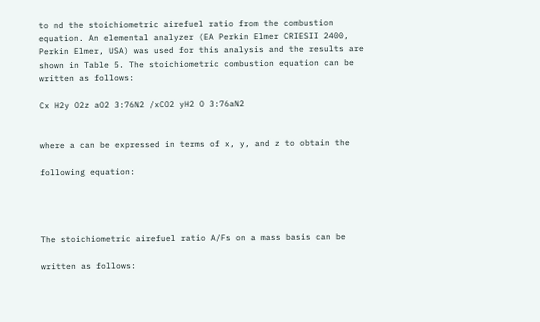to nd the stoichiometric airefuel ratio from the combustion
equation. An elemental analyzer (EA Perkin Elmer CRIESII 2400,
Perkin Elmer, USA) was used for this analysis and the results are
shown in Table 5. The stoichiometric combustion equation can be
written as follows:

Cx H2y O2z aO2 3:76N2 /xCO2 yH2 O 3:76aN2


where a can be expressed in terms of x, y, and z to obtain the

following equation:




The stoichiometric airefuel ratio A/Fs on a mass basis can be

written as follows: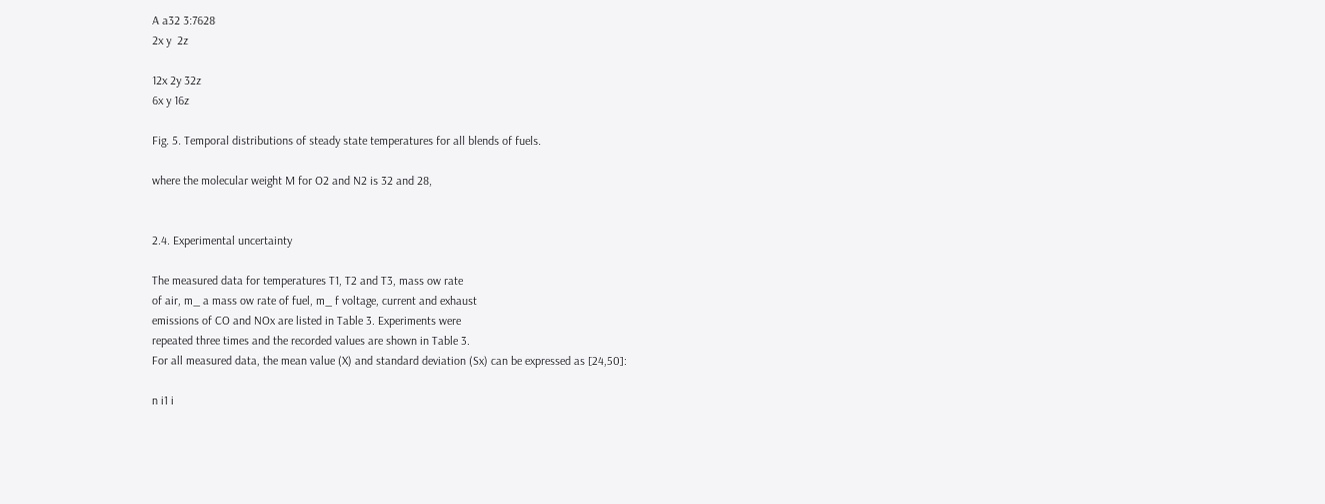A a32 3:7628
2x y  2z

12x 2y 32z
6x y 16z

Fig. 5. Temporal distributions of steady state temperatures for all blends of fuels.

where the molecular weight M for O2 and N2 is 32 and 28,


2.4. Experimental uncertainty

The measured data for temperatures T1, T2 and T3, mass ow rate
of air, m_ a mass ow rate of fuel, m_ f voltage, current and exhaust
emissions of CO and NOx are listed in Table 3. Experiments were
repeated three times and the recorded values are shown in Table 3.
For all measured data, the mean value (X) and standard deviation (Sx) can be expressed as [24,50]:

n i1 i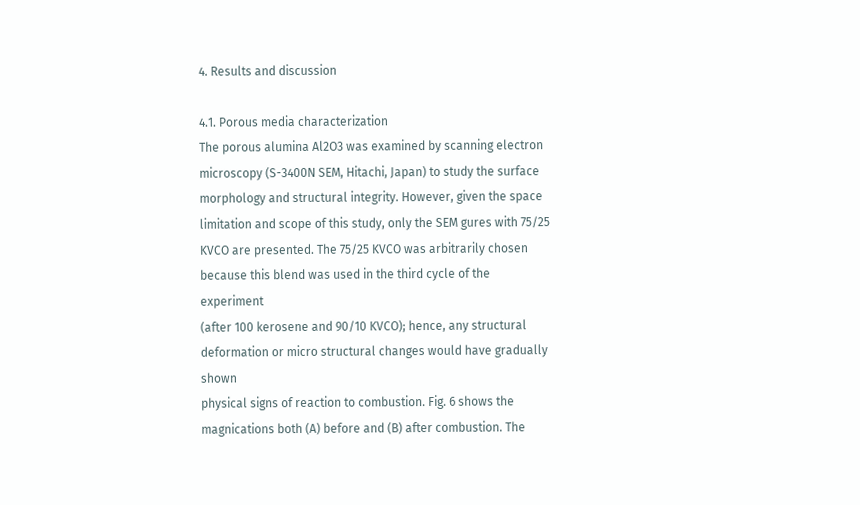4. Results and discussion

4.1. Porous media characterization
The porous alumina Al2O3 was examined by scanning electron
microscopy (S-3400N SEM, Hitachi, Japan) to study the surface
morphology and structural integrity. However, given the space
limitation and scope of this study, only the SEM gures with 75/25
KVCO are presented. The 75/25 KVCO was arbitrarily chosen
because this blend was used in the third cycle of the experiment
(after 100 kerosene and 90/10 KVCO); hence, any structural deformation or micro structural changes would have gradually shown
physical signs of reaction to combustion. Fig. 6 shows the magnications both (A) before and (B) after combustion. The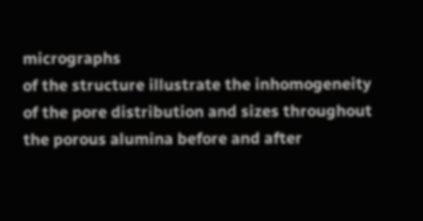micrographs
of the structure illustrate the inhomogeneity of the pore distribution and sizes throughout the porous alumina before and after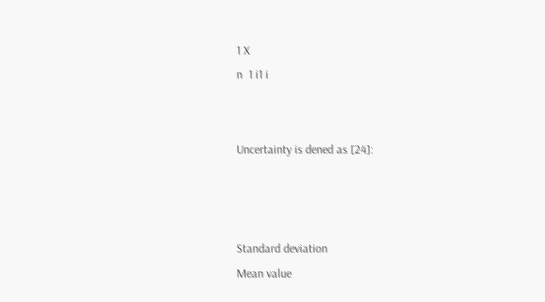1 X
n  1 i1 i


Uncertainty is dened as [24]:



Standard deviation
Mean value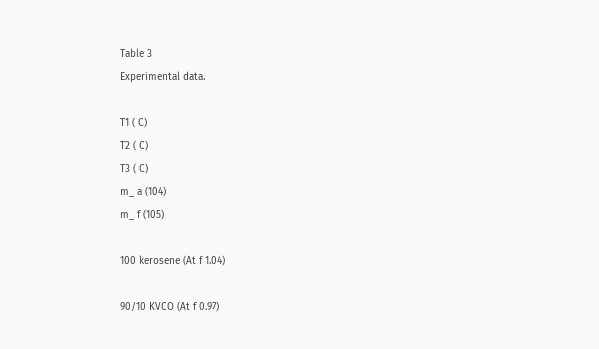Table 3
Experimental data.

T1 ( C)
T2 ( C)
T3 ( C)
m_ a (104)
m_ f (105)

100 kerosene (At f 1.04)

90/10 KVCO (At f 0.97)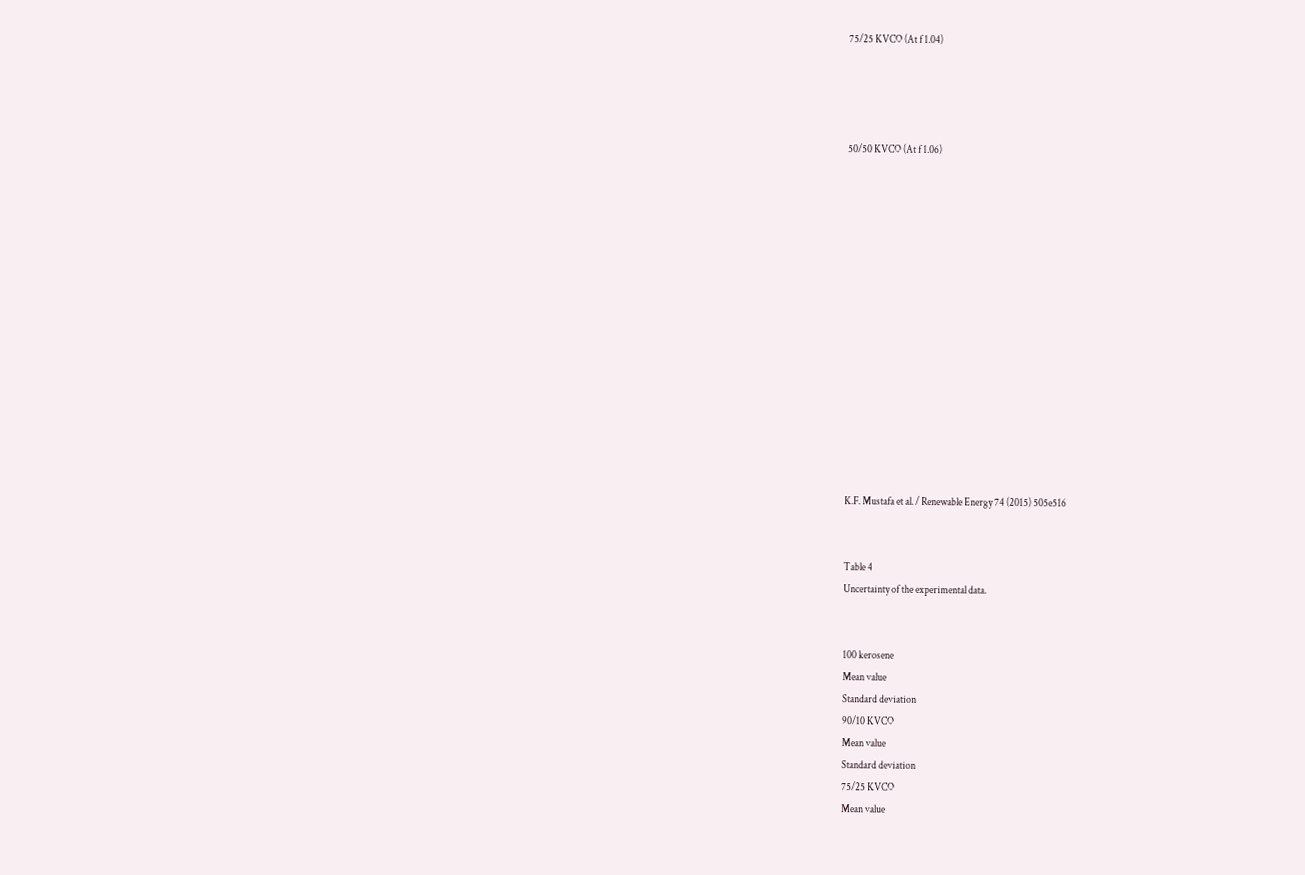75/25 KVCO (At f 1.04)




50/50 KVCO (At f 1.06)















K.F. Mustafa et al. / Renewable Energy 74 (2015) 505e516


Table 4
Uncertainty of the experimental data.


100 kerosene
Mean value
Standard deviation
90/10 KVCO
Mean value
Standard deviation
75/25 KVCO
Mean value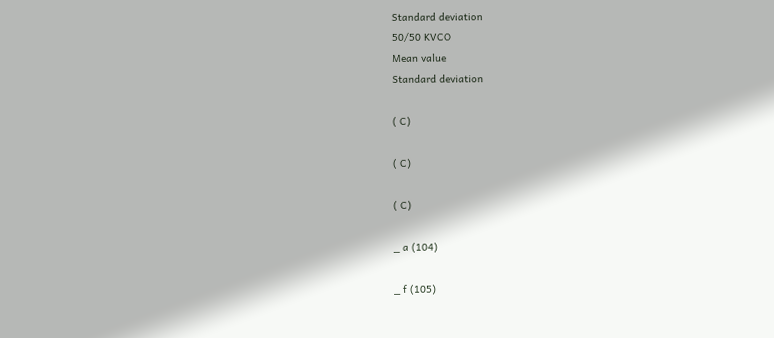Standard deviation
50/50 KVCO
Mean value
Standard deviation

( C)

( C)

( C)

_ a (104)

_ f (105)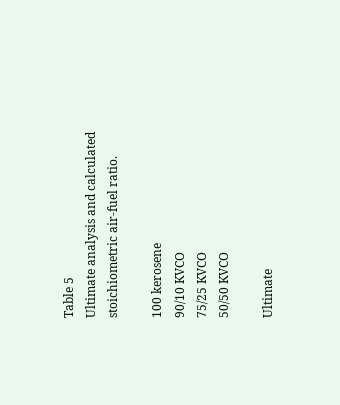Table 5
Ultimate analysis and calculated stoichiometric air-fuel ratio.

100 kerosene
90/10 KVCO
75/25 KVCO
50/50 KVCO

Ultimate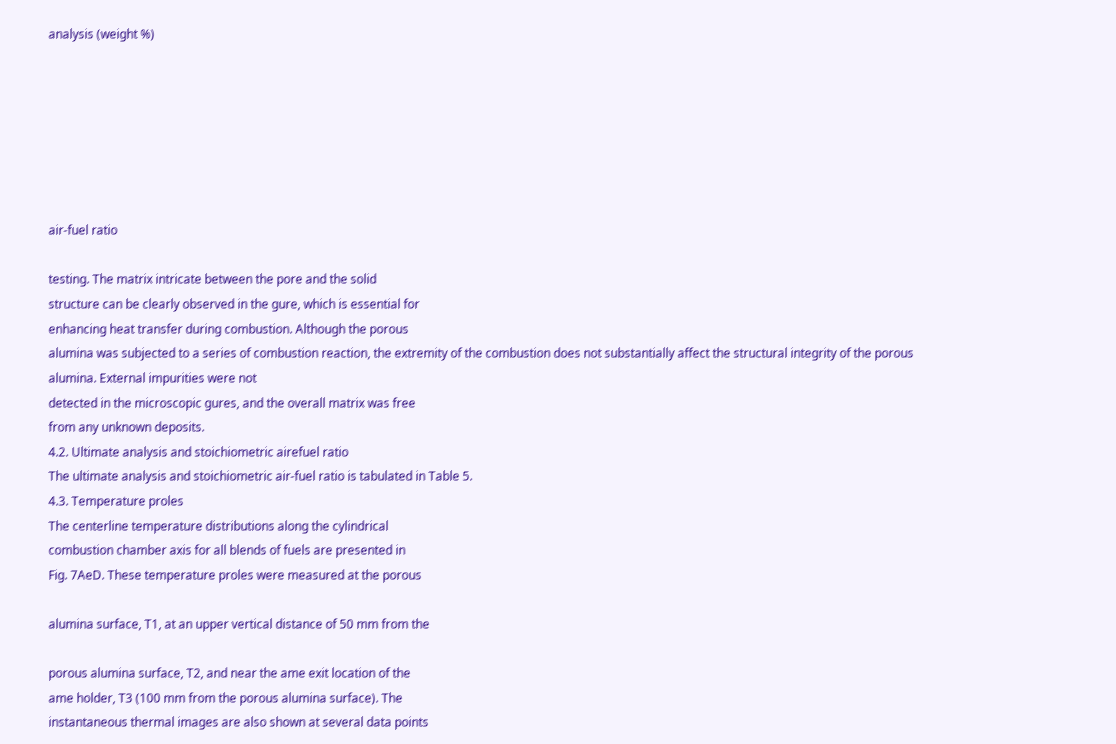analysis (weight %)







air-fuel ratio

testing. The matrix intricate between the pore and the solid
structure can be clearly observed in the gure, which is essential for
enhancing heat transfer during combustion. Although the porous
alumina was subjected to a series of combustion reaction, the extremity of the combustion does not substantially affect the structural integrity of the porous alumina. External impurities were not
detected in the microscopic gures, and the overall matrix was free
from any unknown deposits.
4.2. Ultimate analysis and stoichiometric airefuel ratio
The ultimate analysis and stoichiometric air-fuel ratio is tabulated in Table 5.
4.3. Temperature proles
The centerline temperature distributions along the cylindrical
combustion chamber axis for all blends of fuels are presented in
Fig. 7AeD. These temperature proles were measured at the porous

alumina surface, T1, at an upper vertical distance of 50 mm from the

porous alumina surface, T2, and near the ame exit location of the
ame holder, T3 (100 mm from the porous alumina surface). The
instantaneous thermal images are also shown at several data points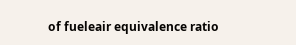of fueleair equivalence ratio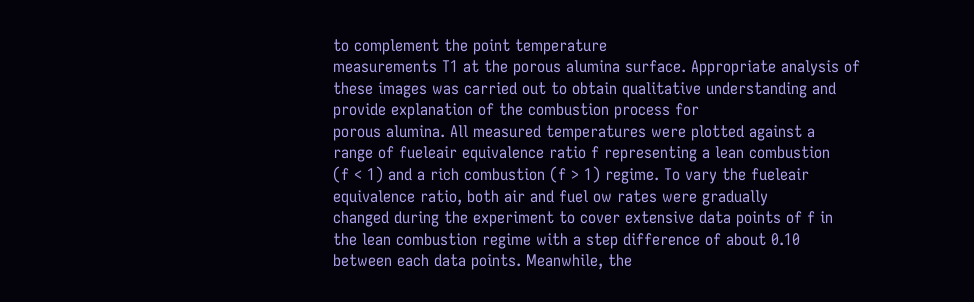to complement the point temperature
measurements T1 at the porous alumina surface. Appropriate analysis of these images was carried out to obtain qualitative understanding and provide explanation of the combustion process for
porous alumina. All measured temperatures were plotted against a
range of fueleair equivalence ratio f representing a lean combustion
(f < 1) and a rich combustion (f > 1) regime. To vary the fueleair
equivalence ratio, both air and fuel ow rates were gradually
changed during the experiment to cover extensive data points of f in
the lean combustion regime with a step difference of about 0.10
between each data points. Meanwhile, the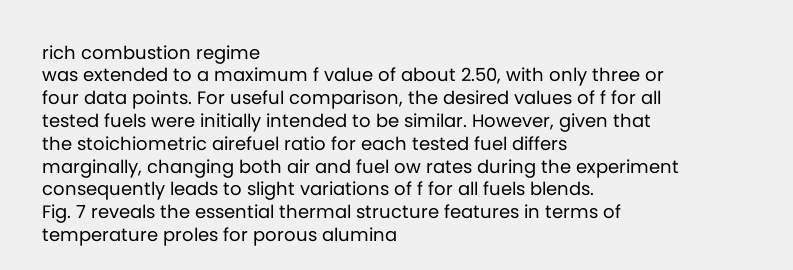rich combustion regime
was extended to a maximum f value of about 2.50, with only three or
four data points. For useful comparison, the desired values of f for all
tested fuels were initially intended to be similar. However, given that
the stoichiometric airefuel ratio for each tested fuel differs
marginally, changing both air and fuel ow rates during the experiment consequently leads to slight variations of f for all fuels blends.
Fig. 7 reveals the essential thermal structure features in terms of
temperature proles for porous alumina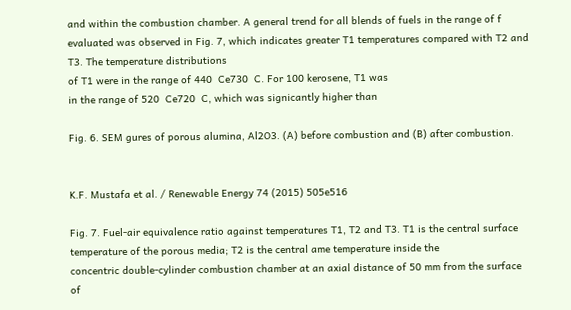and within the combustion chamber. A general trend for all blends of fuels in the range of f
evaluated was observed in Fig. 7, which indicates greater T1 temperatures compared with T2 and T3. The temperature distributions
of T1 were in the range of 440  Ce730  C. For 100 kerosene, T1 was
in the range of 520  Ce720  C, which was signicantly higher than

Fig. 6. SEM gures of porous alumina, Al2O3. (A) before combustion and (B) after combustion.


K.F. Mustafa et al. / Renewable Energy 74 (2015) 505e516

Fig. 7. Fuel-air equivalence ratio against temperatures T1, T2 and T3. T1 is the central surface temperature of the porous media; T2 is the central ame temperature inside the
concentric double-cylinder combustion chamber at an axial distance of 50 mm from the surface of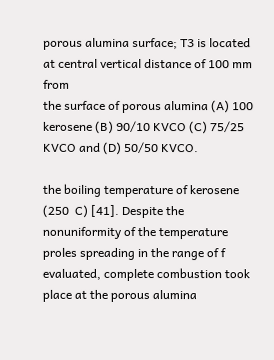porous alumina surface; T3 is located at central vertical distance of 100 mm from
the surface of porous alumina (A) 100 kerosene (B) 90/10 KVCO (C) 75/25 KVCO and (D) 50/50 KVCO.

the boiling temperature of kerosene (250  C) [41]. Despite the nonuniformity of the temperature proles spreading in the range of f
evaluated, complete combustion took place at the porous alumina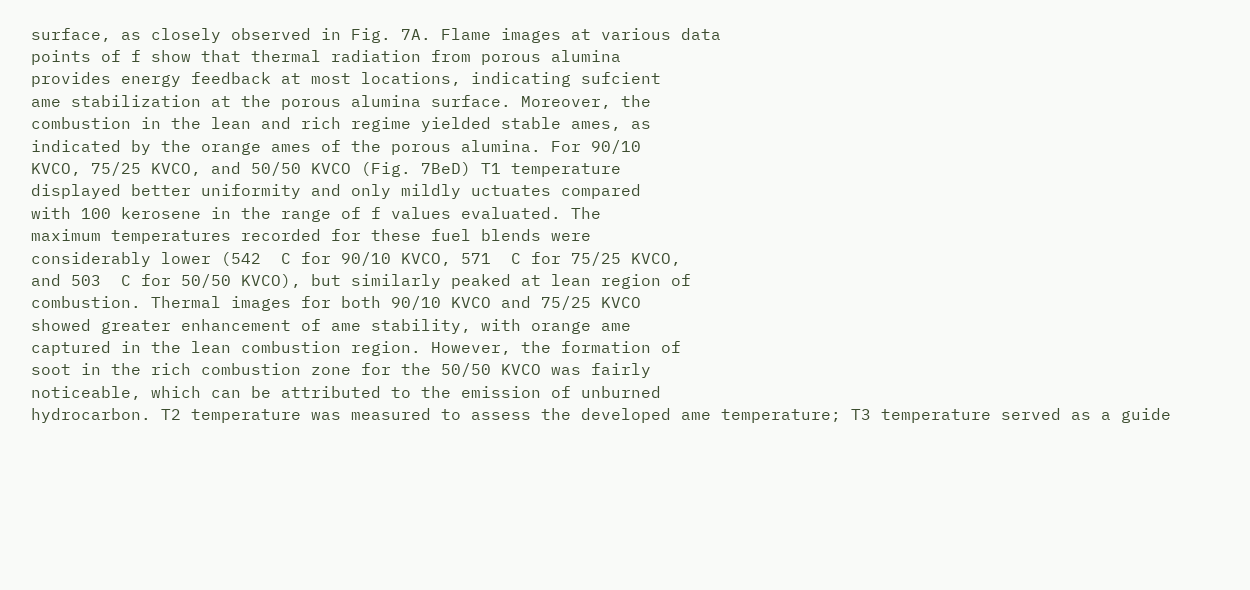surface, as closely observed in Fig. 7A. Flame images at various data
points of f show that thermal radiation from porous alumina
provides energy feedback at most locations, indicating sufcient
ame stabilization at the porous alumina surface. Moreover, the
combustion in the lean and rich regime yielded stable ames, as
indicated by the orange ames of the porous alumina. For 90/10
KVCO, 75/25 KVCO, and 50/50 KVCO (Fig. 7BeD) T1 temperature
displayed better uniformity and only mildly uctuates compared
with 100 kerosene in the range of f values evaluated. The
maximum temperatures recorded for these fuel blends were
considerably lower (542  C for 90/10 KVCO, 571  C for 75/25 KVCO,
and 503  C for 50/50 KVCO), but similarly peaked at lean region of
combustion. Thermal images for both 90/10 KVCO and 75/25 KVCO
showed greater enhancement of ame stability, with orange ame
captured in the lean combustion region. However, the formation of
soot in the rich combustion zone for the 50/50 KVCO was fairly
noticeable, which can be attributed to the emission of unburned
hydrocarbon. T2 temperature was measured to assess the developed ame temperature; T3 temperature served as a guide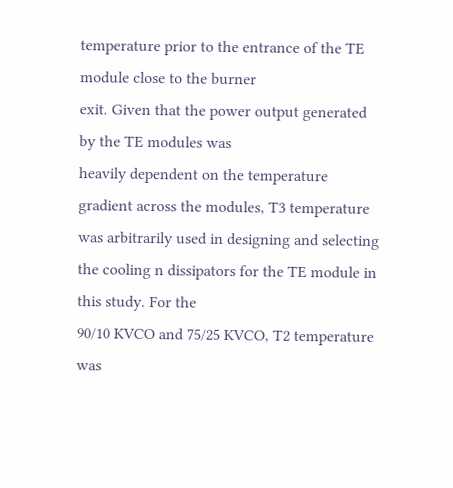temperature prior to the entrance of the TE module close to the burner
exit. Given that the power output generated by the TE modules was
heavily dependent on the temperature gradient across the modules, T3 temperature was arbitrarily used in designing and selecting
the cooling n dissipators for the TE module in this study. For the
90/10 KVCO and 75/25 KVCO, T2 temperature was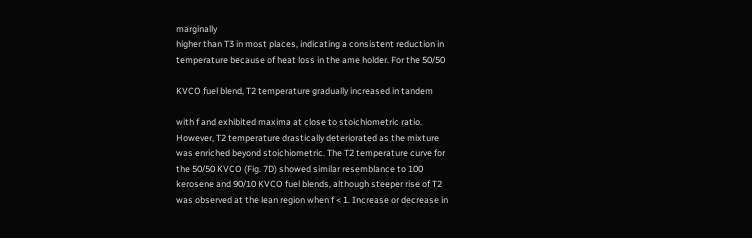marginally
higher than T3 in most places, indicating a consistent reduction in
temperature because of heat loss in the ame holder. For the 50/50

KVCO fuel blend, T2 temperature gradually increased in tandem

with f and exhibited maxima at close to stoichiometric ratio.
However, T2 temperature drastically deteriorated as the mixture
was enriched beyond stoichiometric. The T2 temperature curve for
the 50/50 KVCO (Fig. 7D) showed similar resemblance to 100
kerosene and 90/10 KVCO fuel blends, although steeper rise of T2
was observed at the lean region when f < 1. Increase or decrease in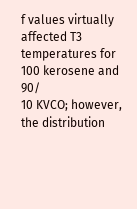f values virtually affected T3 temperatures for 100 kerosene and 90/
10 KVCO; however, the distribution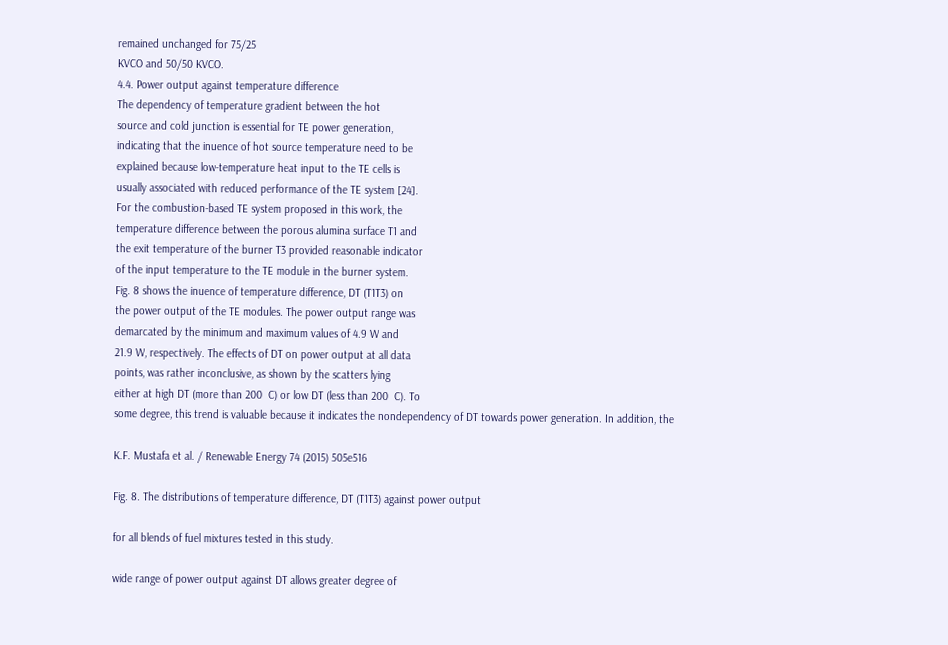remained unchanged for 75/25
KVCO and 50/50 KVCO.
4.4. Power output against temperature difference
The dependency of temperature gradient between the hot
source and cold junction is essential for TE power generation,
indicating that the inuence of hot source temperature need to be
explained because low-temperature heat input to the TE cells is
usually associated with reduced performance of the TE system [24].
For the combustion-based TE system proposed in this work, the
temperature difference between the porous alumina surface T1 and
the exit temperature of the burner T3 provided reasonable indicator
of the input temperature to the TE module in the burner system.
Fig. 8 shows the inuence of temperature difference, DT (T1T3) on
the power output of the TE modules. The power output range was
demarcated by the minimum and maximum values of 4.9 W and
21.9 W, respectively. The effects of DT on power output at all data
points, was rather inconclusive, as shown by the scatters lying
either at high DT (more than 200  C) or low DT (less than 200  C). To
some degree, this trend is valuable because it indicates the nondependency of DT towards power generation. In addition, the

K.F. Mustafa et al. / Renewable Energy 74 (2015) 505e516

Fig. 8. The distributions of temperature difference, DT (T1T3) against power output

for all blends of fuel mixtures tested in this study.

wide range of power output against DT allows greater degree of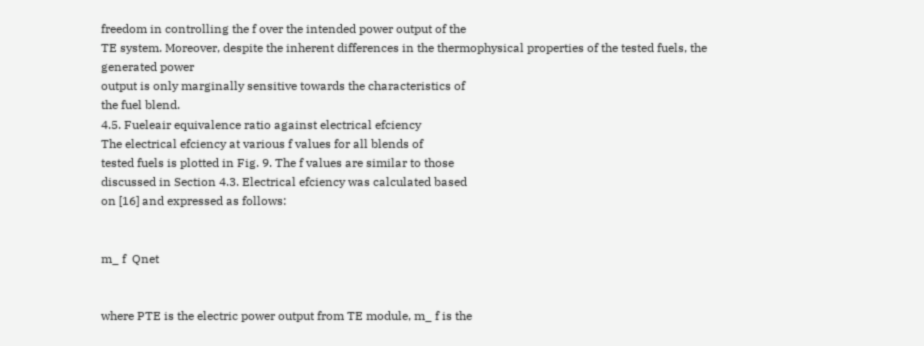freedom in controlling the f over the intended power output of the
TE system. Moreover, despite the inherent differences in the thermophysical properties of the tested fuels, the generated power
output is only marginally sensitive towards the characteristics of
the fuel blend.
4.5. Fueleair equivalence ratio against electrical efciency
The electrical efciency at various f values for all blends of
tested fuels is plotted in Fig. 9. The f values are similar to those
discussed in Section 4.3. Electrical efciency was calculated based
on [16] and expressed as follows:


m_ f  Qnet


where PTE is the electric power output from TE module, m_ f is the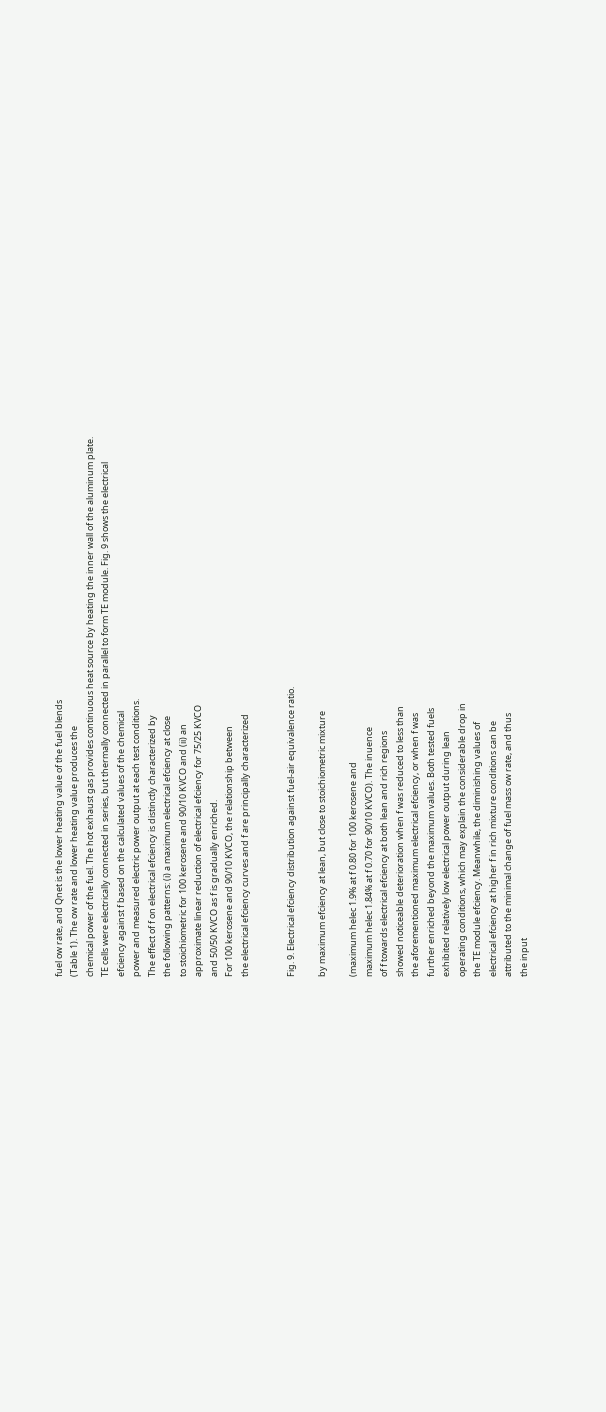fuel ow rate, and Qnet is the lower heating value of the fuel blends
(Table 1). The ow rate and lower heating value produces the
chemical power of the fuel. The hot exhaust gas provides continuous heat source by heating the inner wall of the aluminum plate.
TE cells were electrically connected in series, but thermally connected in parallel to form TE module. Fig. 9 shows the electrical
efciency against f based on the calculated values of the chemical
power and measured electric power output at each test conditions.
The effect of f on electrical efciency is distinctly characterized by
the following patterns: (i) a maximum electrical efciency at close
to stoichiometric for 100 kerosene and 90/10 KVCO and (ii) an
approximate linear reduction of electrical efciency for 75/25 KVCO
and 50/50 KVCO as f is gradually enriched.
For 100 kerosene and 90/10 KVCO, the relationship between
the electrical efciency curves and f are principally characterized


Fig. 9. Electrical efciency distribution against fuel-air equivalence ratio.

by maximum efciency at lean, but close to stoichiometric mixture

(maximum helec 1.9% at f 0.80 for 100 kerosene and
maximum helec 1.84% at f 0.70 for 90/10 KVCO). The inuence
of f towards electrical efciency at both lean and rich regions
showed noticeable deterioration when f was reduced to less than
the aforementioned maximum electrical efciency, or when f was
further enriched beyond the maximum values. Both tested fuels
exhibited relatively low electrical power output during lean
operating conditions, which may explain the considerable drop in
the TE module efciency. Meanwhile, the diminishing values of
electrical efciency at higher f in rich mixture conditions can be
attributed to the minimal change of fuel mass ow rate, and thus
the input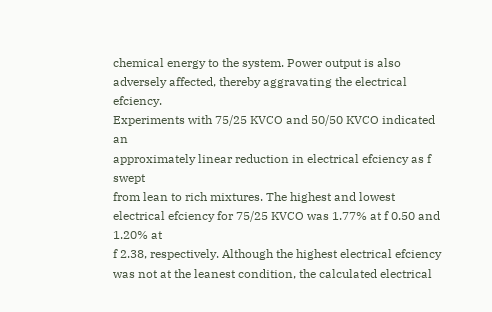chemical energy to the system. Power output is also
adversely affected, thereby aggravating the electrical efciency.
Experiments with 75/25 KVCO and 50/50 KVCO indicated an
approximately linear reduction in electrical efciency as f swept
from lean to rich mixtures. The highest and lowest electrical efciency for 75/25 KVCO was 1.77% at f 0.50 and 1.20% at
f 2.38, respectively. Although the highest electrical efciency
was not at the leanest condition, the calculated electrical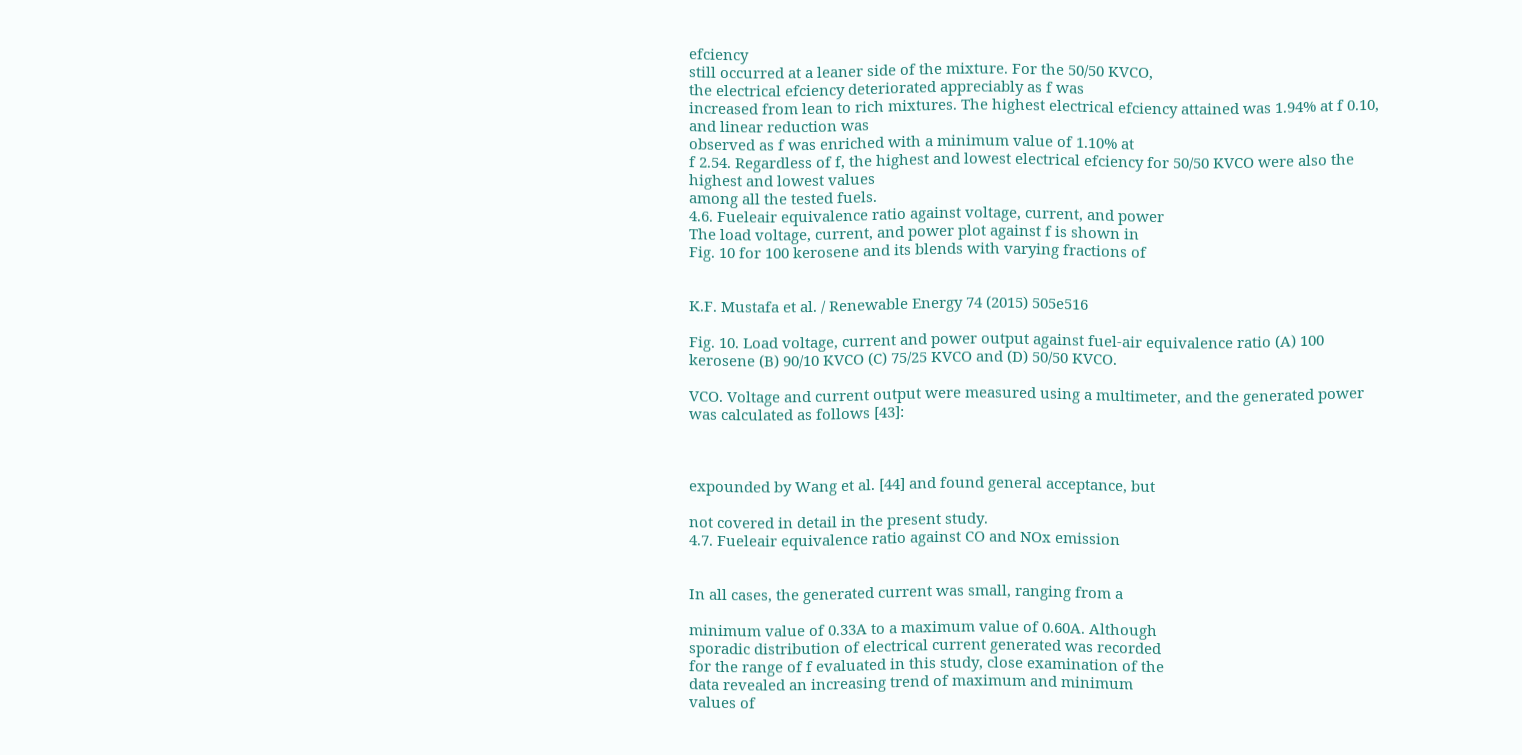efciency
still occurred at a leaner side of the mixture. For the 50/50 KVCO,
the electrical efciency deteriorated appreciably as f was
increased from lean to rich mixtures. The highest electrical efciency attained was 1.94% at f 0.10, and linear reduction was
observed as f was enriched with a minimum value of 1.10% at
f 2.54. Regardless of f, the highest and lowest electrical efciency for 50/50 KVCO were also the highest and lowest values
among all the tested fuels.
4.6. Fueleair equivalence ratio against voltage, current, and power
The load voltage, current, and power plot against f is shown in
Fig. 10 for 100 kerosene and its blends with varying fractions of


K.F. Mustafa et al. / Renewable Energy 74 (2015) 505e516

Fig. 10. Load voltage, current and power output against fuel-air equivalence ratio (A) 100 kerosene (B) 90/10 KVCO (C) 75/25 KVCO and (D) 50/50 KVCO.

VCO. Voltage and current output were measured using a multimeter, and the generated power was calculated as follows [43]:



expounded by Wang et al. [44] and found general acceptance, but

not covered in detail in the present study.
4.7. Fueleair equivalence ratio against CO and NOx emission


In all cases, the generated current was small, ranging from a

minimum value of 0.33A to a maximum value of 0.60A. Although
sporadic distribution of electrical current generated was recorded
for the range of f evaluated in this study, close examination of the
data revealed an increasing trend of maximum and minimum
values of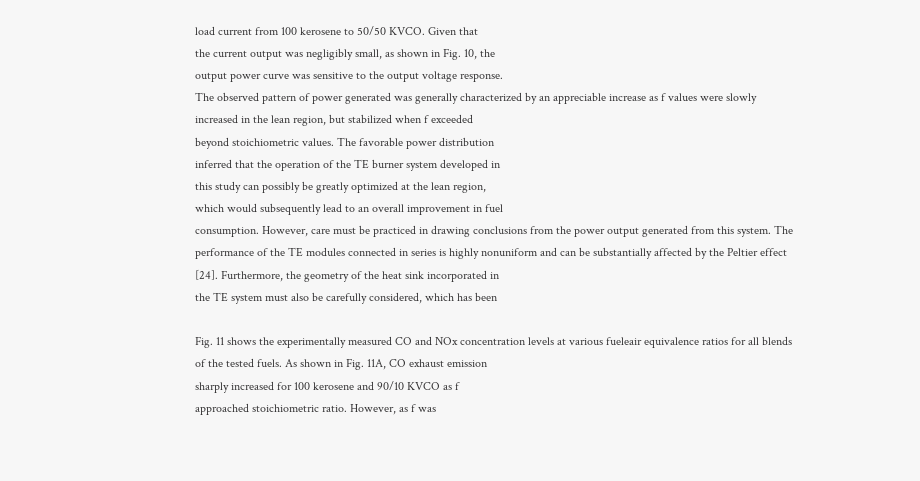load current from 100 kerosene to 50/50 KVCO. Given that
the current output was negligibly small, as shown in Fig. 10, the
output power curve was sensitive to the output voltage response.
The observed pattern of power generated was generally characterized by an appreciable increase as f values were slowly
increased in the lean region, but stabilized when f exceeded
beyond stoichiometric values. The favorable power distribution
inferred that the operation of the TE burner system developed in
this study can possibly be greatly optimized at the lean region,
which would subsequently lead to an overall improvement in fuel
consumption. However, care must be practiced in drawing conclusions from the power output generated from this system. The
performance of the TE modules connected in series is highly nonuniform and can be substantially affected by the Peltier effect
[24]. Furthermore, the geometry of the heat sink incorporated in
the TE system must also be carefully considered, which has been

Fig. 11 shows the experimentally measured CO and NOx concentration levels at various fueleair equivalence ratios for all blends
of the tested fuels. As shown in Fig. 11A, CO exhaust emission
sharply increased for 100 kerosene and 90/10 KVCO as f
approached stoichiometric ratio. However, as f was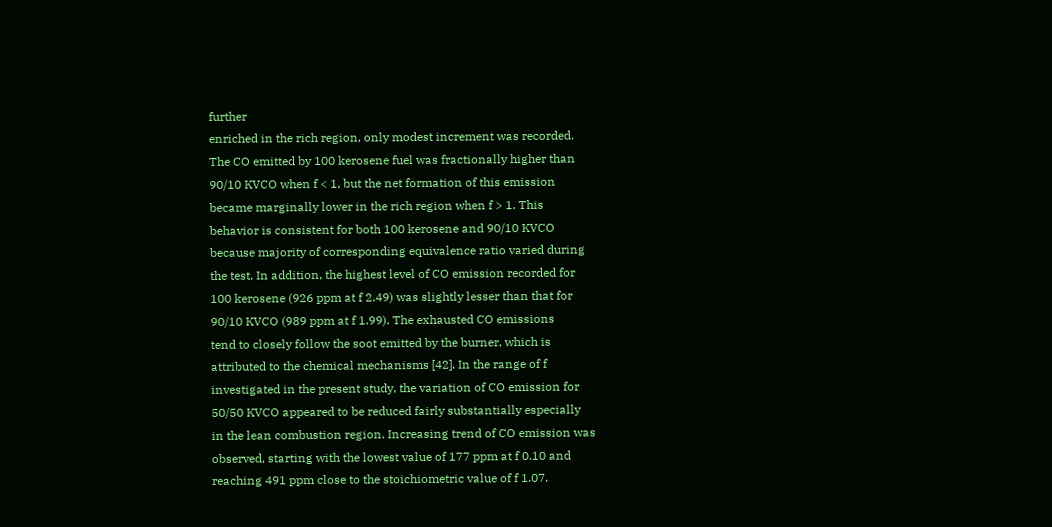further
enriched in the rich region, only modest increment was recorded.
The CO emitted by 100 kerosene fuel was fractionally higher than
90/10 KVCO when f < 1, but the net formation of this emission
became marginally lower in the rich region when f > 1. This
behavior is consistent for both 100 kerosene and 90/10 KVCO
because majority of corresponding equivalence ratio varied during
the test. In addition, the highest level of CO emission recorded for
100 kerosene (926 ppm at f 2.49) was slightly lesser than that for
90/10 KVCO (989 ppm at f 1.99). The exhausted CO emissions
tend to closely follow the soot emitted by the burner, which is
attributed to the chemical mechanisms [42]. In the range of f
investigated in the present study, the variation of CO emission for
50/50 KVCO appeared to be reduced fairly substantially especially
in the lean combustion region. Increasing trend of CO emission was
observed, starting with the lowest value of 177 ppm at f 0.10 and
reaching 491 ppm close to the stoichiometric value of f 1.07.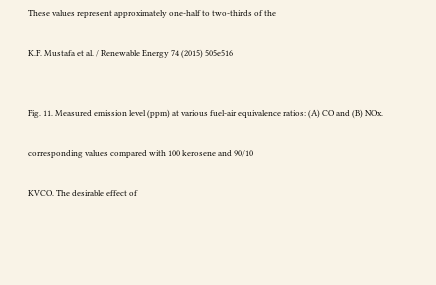These values represent approximately one-half to two-thirds of the

K.F. Mustafa et al. / Renewable Energy 74 (2015) 505e516


Fig. 11. Measured emission level (ppm) at various fuel-air equivalence ratios: (A) CO and (B) NOx.

corresponding values compared with 100 kerosene and 90/10

KVCO. The desirable effect of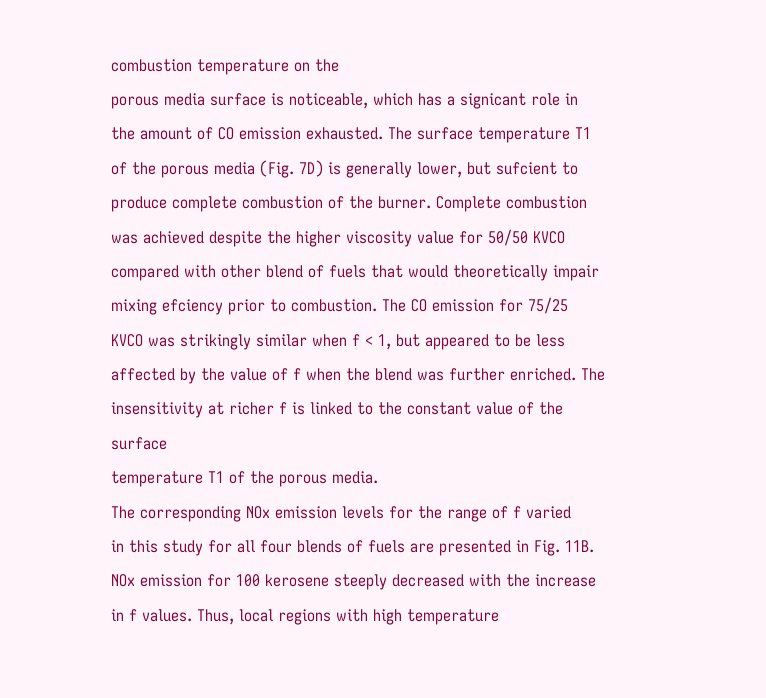combustion temperature on the
porous media surface is noticeable, which has a signicant role in
the amount of CO emission exhausted. The surface temperature T1
of the porous media (Fig. 7D) is generally lower, but sufcient to
produce complete combustion of the burner. Complete combustion
was achieved despite the higher viscosity value for 50/50 KVCO
compared with other blend of fuels that would theoretically impair
mixing efciency prior to combustion. The CO emission for 75/25
KVCO was strikingly similar when f < 1, but appeared to be less
affected by the value of f when the blend was further enriched. The
insensitivity at richer f is linked to the constant value of the surface
temperature T1 of the porous media.
The corresponding NOx emission levels for the range of f varied
in this study for all four blends of fuels are presented in Fig. 11B.
NOx emission for 100 kerosene steeply decreased with the increase
in f values. Thus, local regions with high temperature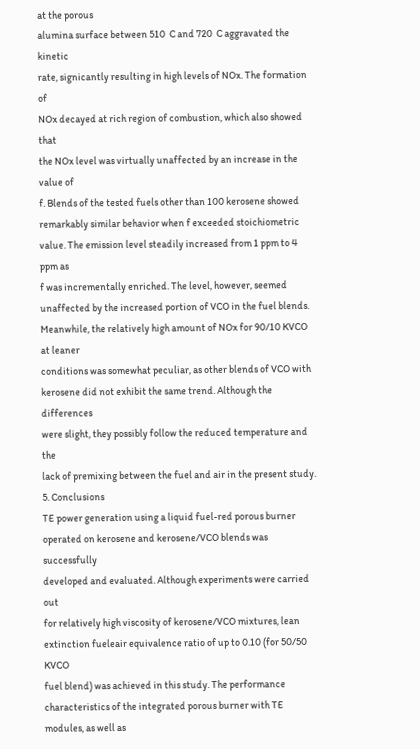at the porous
alumina surface between 510  C and 720  C aggravated the kinetic
rate, signicantly resulting in high levels of NOx. The formation of
NOx decayed at rich region of combustion, which also showed that
the NOx level was virtually unaffected by an increase in the value of
f. Blends of the tested fuels other than 100 kerosene showed
remarkably similar behavior when f exceeded stoichiometric
value. The emission level steadily increased from 1 ppm to 4 ppm as
f was incrementally enriched. The level, however, seemed unaffected by the increased portion of VCO in the fuel blends. Meanwhile, the relatively high amount of NOx for 90/10 KVCO at leaner
conditions was somewhat peculiar, as other blends of VCO with
kerosene did not exhibit the same trend. Although the differences
were slight, they possibly follow the reduced temperature and the
lack of premixing between the fuel and air in the present study.
5. Conclusions
TE power generation using a liquid fuel-red porous burner
operated on kerosene and kerosene/VCO blends was successfully
developed and evaluated. Although experiments were carried out
for relatively high viscosity of kerosene/VCO mixtures, lean
extinction fueleair equivalence ratio of up to 0.10 (for 50/50 KVCO
fuel blend) was achieved in this study. The performance characteristics of the integrated porous burner with TE modules, as well as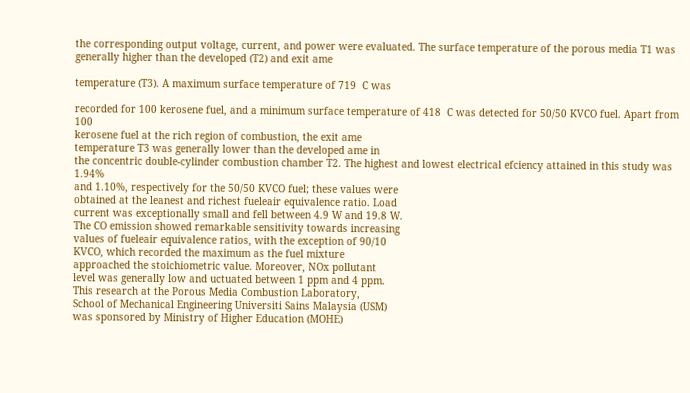the corresponding output voltage, current, and power were evaluated. The surface temperature of the porous media T1 was
generally higher than the developed (T2) and exit ame

temperature (T3). A maximum surface temperature of 719  C was

recorded for 100 kerosene fuel, and a minimum surface temperature of 418  C was detected for 50/50 KVCO fuel. Apart from 100
kerosene fuel at the rich region of combustion, the exit ame
temperature T3 was generally lower than the developed ame in
the concentric double-cylinder combustion chamber T2. The highest and lowest electrical efciency attained in this study was 1.94%
and 1.10%, respectively for the 50/50 KVCO fuel; these values were
obtained at the leanest and richest fueleair equivalence ratio. Load
current was exceptionally small and fell between 4.9 W and 19.8 W.
The CO emission showed remarkable sensitivity towards increasing
values of fueleair equivalence ratios, with the exception of 90/10
KVCO, which recorded the maximum as the fuel mixture
approached the stoichiometric value. Moreover, NOx pollutant
level was generally low and uctuated between 1 ppm and 4 ppm.
This research at the Porous Media Combustion Laboratory,
School of Mechanical Engineering Universiti Sains Malaysia (USM)
was sponsored by Ministry of Higher Education (MOHE)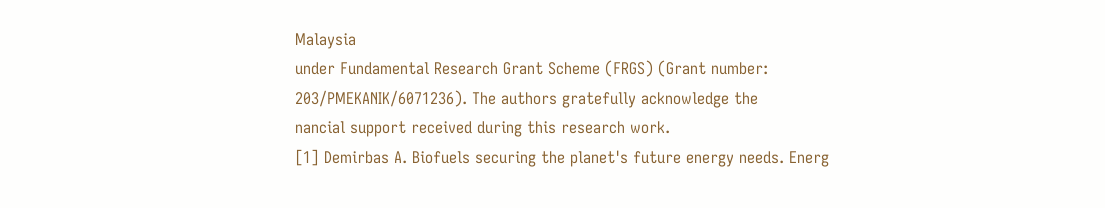Malaysia
under Fundamental Research Grant Scheme (FRGS) (Grant number:
203/PMEKANIK/6071236). The authors gratefully acknowledge the
nancial support received during this research work.
[1] Demirbas A. Biofuels securing the planet's future energy needs. Energ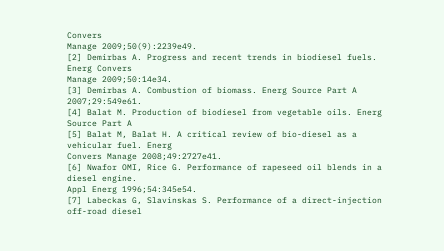Convers
Manage 2009;50(9):2239e49.
[2] Demirbas A. Progress and recent trends in biodiesel fuels. Energ Convers
Manage 2009;50:14e34.
[3] Demirbas A. Combustion of biomass. Energ Source Part A 2007;29:549e61.
[4] Balat M. Production of biodiesel from vegetable oils. Energ Source Part A
[5] Balat M, Balat H. A critical review of bio-diesel as a vehicular fuel. Energ
Convers Manage 2008;49:2727e41.
[6] Nwafor OMI, Rice G. Performance of rapeseed oil blends in a diesel engine.
Appl Energ 1996;54:345e54.
[7] Labeckas G, Slavinskas S. Performance of a direct-injection off-road diesel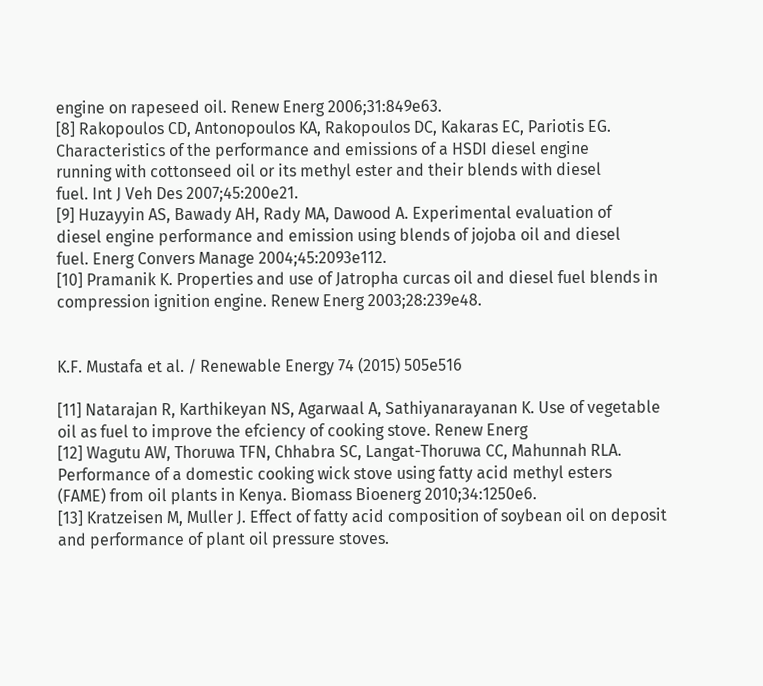engine on rapeseed oil. Renew Energ 2006;31:849e63.
[8] Rakopoulos CD, Antonopoulos KA, Rakopoulos DC, Kakaras EC, Pariotis EG.
Characteristics of the performance and emissions of a HSDI diesel engine
running with cottonseed oil or its methyl ester and their blends with diesel
fuel. Int J Veh Des 2007;45:200e21.
[9] Huzayyin AS, Bawady AH, Rady MA, Dawood A. Experimental evaluation of
diesel engine performance and emission using blends of jojoba oil and diesel
fuel. Energ Convers Manage 2004;45:2093e112.
[10] Pramanik K. Properties and use of Jatropha curcas oil and diesel fuel blends in
compression ignition engine. Renew Energ 2003;28:239e48.


K.F. Mustafa et al. / Renewable Energy 74 (2015) 505e516

[11] Natarajan R, Karthikeyan NS, Agarwaal A, Sathiyanarayanan K. Use of vegetable oil as fuel to improve the efciency of cooking stove. Renew Energ
[12] Wagutu AW, Thoruwa TFN, Chhabra SC, Langat-Thoruwa CC, Mahunnah RLA.
Performance of a domestic cooking wick stove using fatty acid methyl esters
(FAME) from oil plants in Kenya. Biomass Bioenerg 2010;34:1250e6.
[13] Kratzeisen M, Muller J. Effect of fatty acid composition of soybean oil on deposit and performance of plant oil pressure stoves.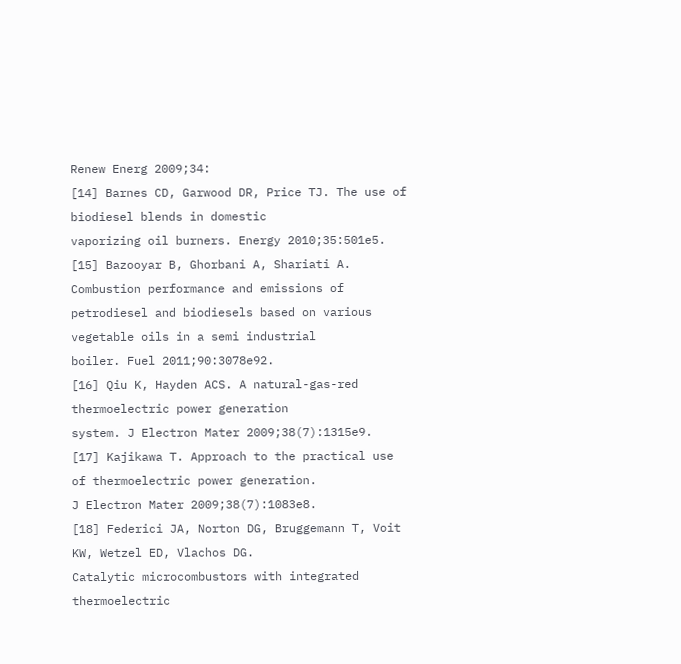Renew Energ 2009;34:
[14] Barnes CD, Garwood DR, Price TJ. The use of biodiesel blends in domestic
vaporizing oil burners. Energy 2010;35:501e5.
[15] Bazooyar B, Ghorbani A, Shariati A. Combustion performance and emissions of
petrodiesel and biodiesels based on various vegetable oils in a semi industrial
boiler. Fuel 2011;90:3078e92.
[16] Qiu K, Hayden ACS. A natural-gas-red thermoelectric power generation
system. J Electron Mater 2009;38(7):1315e9.
[17] Kajikawa T. Approach to the practical use of thermoelectric power generation.
J Electron Mater 2009;38(7):1083e8.
[18] Federici JA, Norton DG, Bruggemann T, Voit KW, Wetzel ED, Vlachos DG.
Catalytic microcombustors with integrated thermoelectric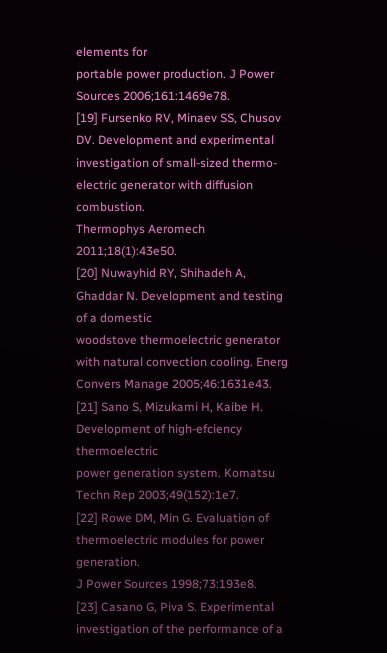elements for
portable power production. J Power Sources 2006;161:1469e78.
[19] Fursenko RV, Minaev SS, Chusov DV. Development and experimental investigation of small-sized thermo-electric generator with diffusion combustion.
Thermophys Aeromech 2011;18(1):43e50.
[20] Nuwayhid RY, Shihadeh A, Ghaddar N. Development and testing of a domestic
woodstove thermoelectric generator with natural convection cooling. Energ
Convers Manage 2005;46:1631e43.
[21] Sano S, Mizukami H, Kaibe H. Development of high-efciency thermoelectric
power generation system. Komatsu Techn Rep 2003;49(152):1e7.
[22] Rowe DM, Min G. Evaluation of thermoelectric modules for power generation.
J Power Sources 1998;73:193e8.
[23] Casano G, Piva S. Experimental investigation of the performance of a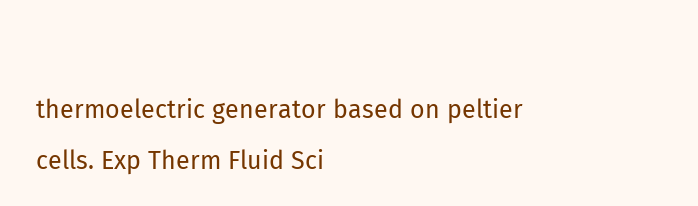thermoelectric generator based on peltier cells. Exp Therm Fluid Sci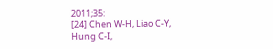2011;35:
[24] Chen W-H, Liao C-Y, Hung C-I,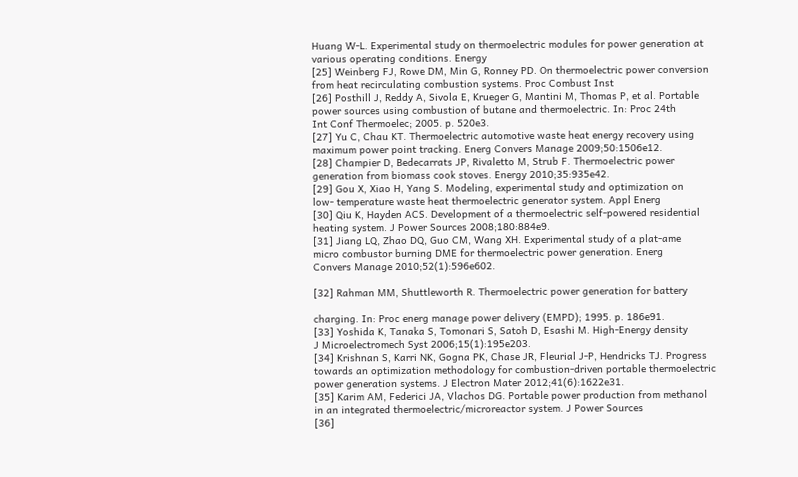Huang W-L. Experimental study on thermoelectric modules for power generation at various operating conditions. Energy
[25] Weinberg FJ, Rowe DM, Min G, Ronney PD. On thermoelectric power conversion from heat recirculating combustion systems. Proc Combust Inst
[26] Posthill J, Reddy A, Sivola E, Krueger G, Mantini M, Thomas P, et al. Portable
power sources using combustion of butane and thermoelectric. In: Proc 24th
Int Conf Thermoelec; 2005. p. 520e3.
[27] Yu C, Chau KT. Thermoelectric automotive waste heat energy recovery using
maximum power point tracking. Energ Convers Manage 2009;50:1506e12.
[28] Champier D, Bedecarrats JP, Rivaletto M, Strub F. Thermoelectric power
generation from biomass cook stoves. Energy 2010;35:935e42.
[29] Gou X, Xiao H, Yang S. Modeling, experimental study and optimization on
low- temperature waste heat thermoelectric generator system. Appl Energ
[30] Qiu K, Hayden ACS. Development of a thermoelectric self-powered residential
heating system. J Power Sources 2008;180:884e9.
[31] Jiang LQ, Zhao DQ, Guo CM, Wang XH. Experimental study of a plat-ame
micro combustor burning DME for thermoelectric power generation. Energ
Convers Manage 2010;52(1):596e602.

[32] Rahman MM, Shuttleworth R. Thermoelectric power generation for battery

charging. In: Proc energ manage power delivery (EMPD); 1995. p. 186e91.
[33] Yoshida K, Tanaka S, Tomonari S, Satoh D, Esashi M. High-Energy density
J Microelectromech Syst 2006;15(1):195e203.
[34] Krishnan S, Karri NK, Gogna PK, Chase JR, Fleurial J-P, Hendricks TJ. Progress
towards an optimization methodology for combustion-driven portable thermoelectric power generation systems. J Electron Mater 2012;41(6):1622e31.
[35] Karim AM, Federici JA, Vlachos DG. Portable power production from methanol
in an integrated thermoelectric/microreactor system. J Power Sources
[36]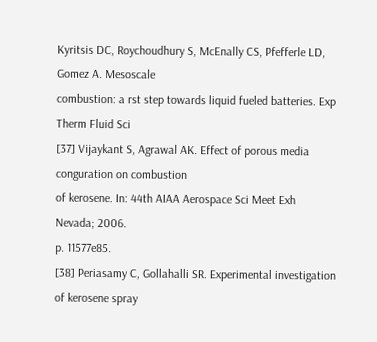Kyritsis DC, Roychoudhury S, McEnally CS, Pfefferle LD, Gomez A. Mesoscale
combustion: a rst step towards liquid fueled batteries. Exp Therm Fluid Sci
[37] Vijaykant S, Agrawal AK. Effect of porous media conguration on combustion
of kerosene. In: 44th AIAA Aerospace Sci Meet Exh Nevada; 2006.
p. 11577e85.
[38] Periasamy C, Gollahalli SR. Experimental investigation of kerosene spray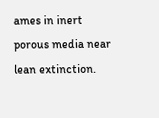ames in inert porous media near lean extinction.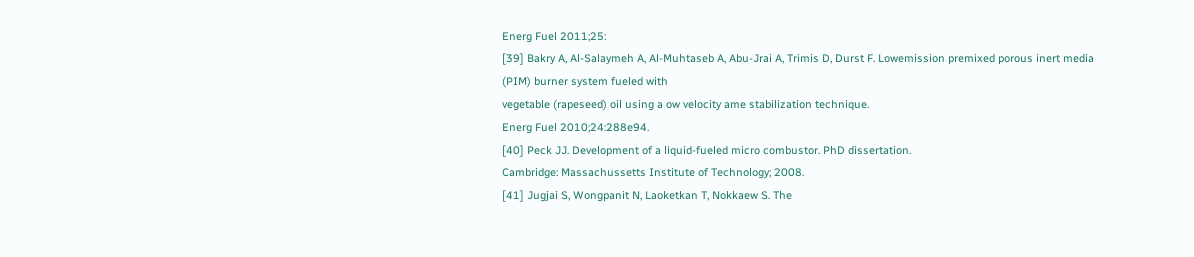Energ Fuel 2011;25:
[39] Bakry A, Al-Salaymeh A, Al-Muhtaseb A, Abu-Jrai A, Trimis D, Durst F. Lowemission premixed porous inert media (PIM) burner system fueled with
vegetable (rapeseed) oil using a ow velocity ame stabilization technique.
Energ Fuel 2010;24:288e94.
[40] Peck JJ. Development of a liquid-fueled micro combustor. PhD dissertation.
Cambridge: Massachussetts Institute of Technology; 2008.
[41] Jugjai S, Wongpanit N, Laoketkan T, Nokkaew S. The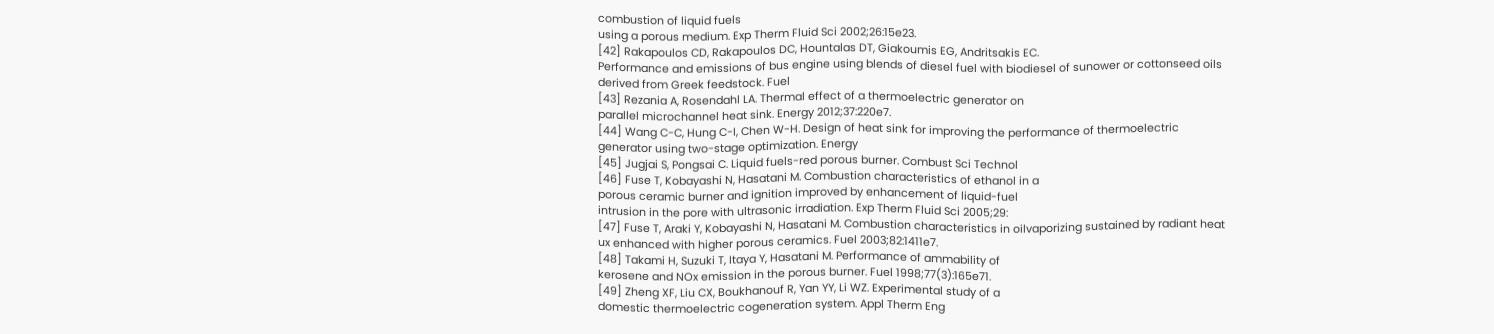combustion of liquid fuels
using a porous medium. Exp Therm Fluid Sci 2002;26:15e23.
[42] Rakapoulos CD, Rakapoulos DC, Hountalas DT, Giakoumis EG, Andritsakis EC.
Performance and emissions of bus engine using blends of diesel fuel with biodiesel of sunower or cottonseed oils derived from Greek feedstock. Fuel
[43] Rezania A, Rosendahl LA. Thermal effect of a thermoelectric generator on
parallel microchannel heat sink. Energy 2012;37:220e7.
[44] Wang C-C, Hung C-I, Chen W-H. Design of heat sink for improving the performance of thermoelectric generator using two-stage optimization. Energy
[45] Jugjai S, Pongsai C. Liquid fuels-red porous burner. Combust Sci Technol
[46] Fuse T, Kobayashi N, Hasatani M. Combustion characteristics of ethanol in a
porous ceramic burner and ignition improved by enhancement of liquid-fuel
intrusion in the pore with ultrasonic irradiation. Exp Therm Fluid Sci 2005;29:
[47] Fuse T, Araki Y, Kobayashi N, Hasatani M. Combustion characteristics in oilvaporizing sustained by radiant heat ux enhanced with higher porous ceramics. Fuel 2003;82:1411e7.
[48] Takami H, Suzuki T, Itaya Y, Hasatani M. Performance of ammability of
kerosene and NOx emission in the porous burner. Fuel 1998;77(3):165e71.
[49] Zheng XF, Liu CX, Boukhanouf R, Yan YY, Li WZ. Experimental study of a
domestic thermoelectric cogeneration system. Appl Therm Eng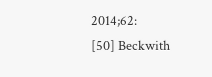2014;62:
[50] Beckwith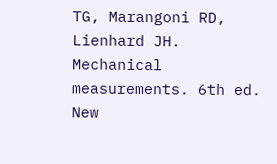TG, Marangoni RD, Lienhard JH. Mechanical measurements. 6th ed.
New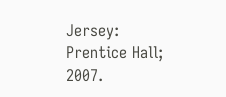Jersey: Prentice Hall; 2007.